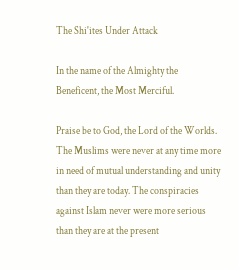The Shi'ites Under Attack

In the name of the Almighty the Beneficent, the Most Merciful.

Praise be to God, the Lord of the Worlds.
The Muslims were never at any time more in need of mutual understanding and unity than they are today. The conspiracies against Islam never were more serious than they are at the present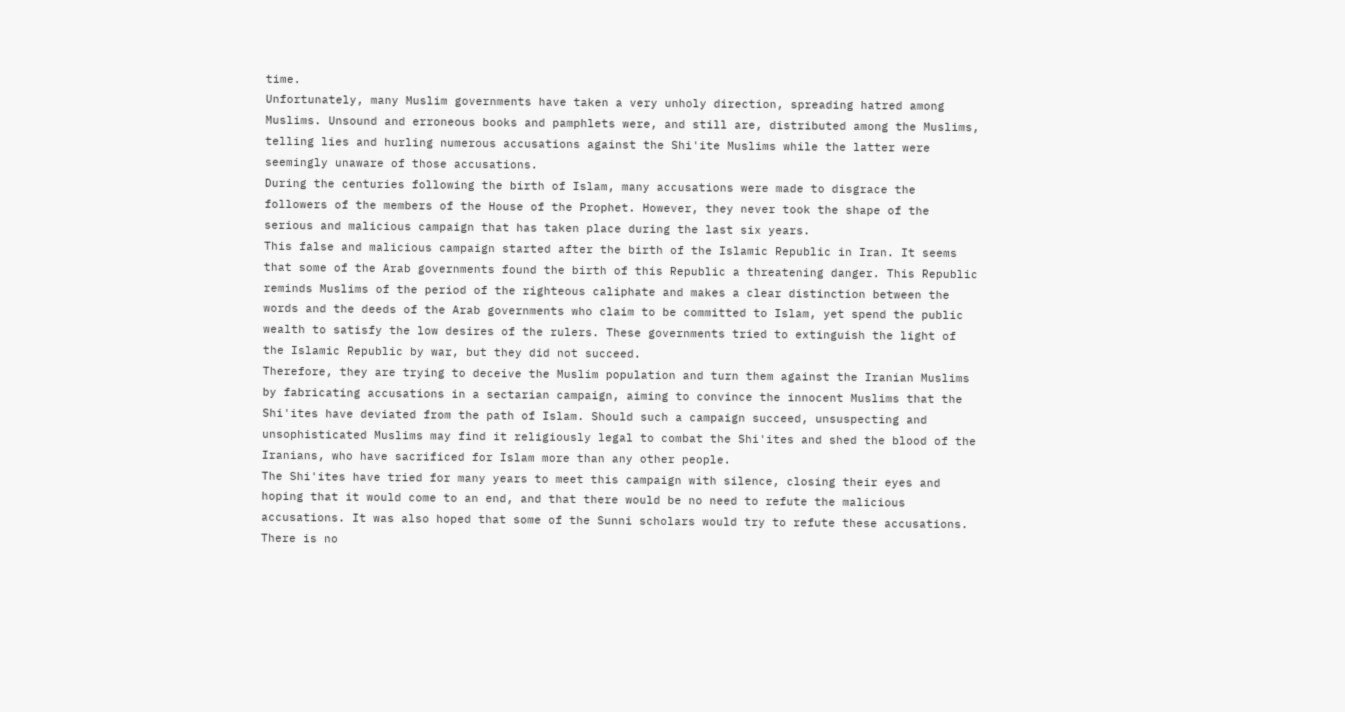time.
Unfortunately, many Muslim governments have taken a very unholy direction, spreading hatred among Muslims. Unsound and erroneous books and pamphlets were, and still are, distributed among the Muslims, telling lies and hurling numerous accusations against the Shi'ite Muslims while the latter were seemingly unaware of those accusations.
During the centuries following the birth of Islam, many accusations were made to disgrace the followers of the members of the House of the Prophet. However, they never took the shape of the serious and malicious campaign that has taken place during the last six years.
This false and malicious campaign started after the birth of the Islamic Republic in Iran. It seems that some of the Arab governments found the birth of this Republic a threatening danger. This Republic reminds Muslims of the period of the righteous caliphate and makes a clear distinction between the words and the deeds of the Arab governments who claim to be committed to Islam, yet spend the public wealth to satisfy the low desires of the rulers. These governments tried to extinguish the light of the Islamic Republic by war, but they did not succeed.
Therefore, they are trying to deceive the Muslim population and turn them against the Iranian Muslims by fabricating accusations in a sectarian campaign, aiming to convince the innocent Muslims that the Shi'ites have deviated from the path of Islam. Should such a campaign succeed, unsuspecting and unsophisticated Muslims may find it religiously legal to combat the Shi'ites and shed the blood of the Iranians, who have sacrificed for Islam more than any other people.
The Shi'ites have tried for many years to meet this campaign with silence, closing their eyes and hoping that it would come to an end, and that there would be no need to refute the malicious accusations. It was also hoped that some of the Sunni scholars would try to refute these accusations. There is no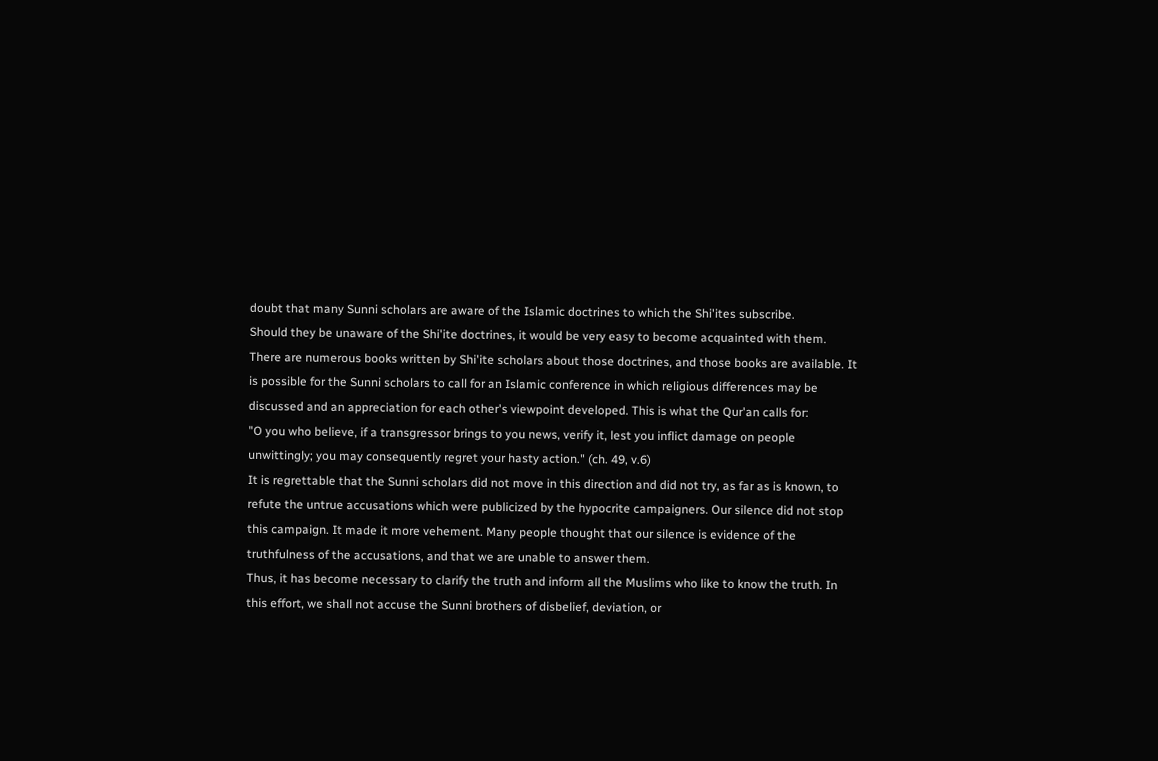doubt that many Sunni scholars are aware of the Islamic doctrines to which the Shi'ites subscribe.
Should they be unaware of the Shi'ite doctrines, it would be very easy to become acquainted with them. There are numerous books written by Shi'ite scholars about those doctrines, and those books are available. It is possible for the Sunni scholars to call for an Islamic conference in which religious differences may be discussed and an appreciation for each other's viewpoint developed. This is what the Qur'an calls for:
"O you who believe, if a transgressor brings to you news, verify it, lest you inflict damage on people unwittingly; you may consequently regret your hasty action." (ch. 49, v.6)
It is regrettable that the Sunni scholars did not move in this direction and did not try, as far as is known, to refute the untrue accusations which were publicized by the hypocrite campaigners. Our silence did not stop this campaign. It made it more vehement. Many people thought that our silence is evidence of the truthfulness of the accusations, and that we are unable to answer them.
Thus, it has become necessary to clarify the truth and inform all the Muslims who like to know the truth. In this effort, we shall not accuse the Sunni brothers of disbelief, deviation, or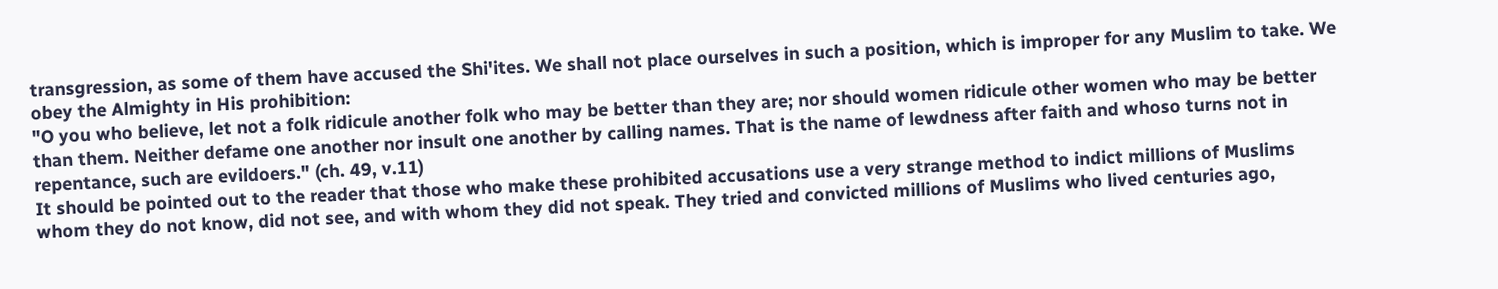transgression, as some of them have accused the Shi'ites. We shall not place ourselves in such a position, which is improper for any Muslim to take. We obey the Almighty in His prohibition:
"O you who believe, let not a folk ridicule another folk who may be better than they are; nor should women ridicule other women who may be better than them. Neither defame one another nor insult one another by calling names. That is the name of lewdness after faith and whoso turns not in repentance, such are evildoers." (ch. 49, v.11)
It should be pointed out to the reader that those who make these prohibited accusations use a very strange method to indict millions of Muslims whom they do not know, did not see, and with whom they did not speak. They tried and convicted millions of Muslims who lived centuries ago,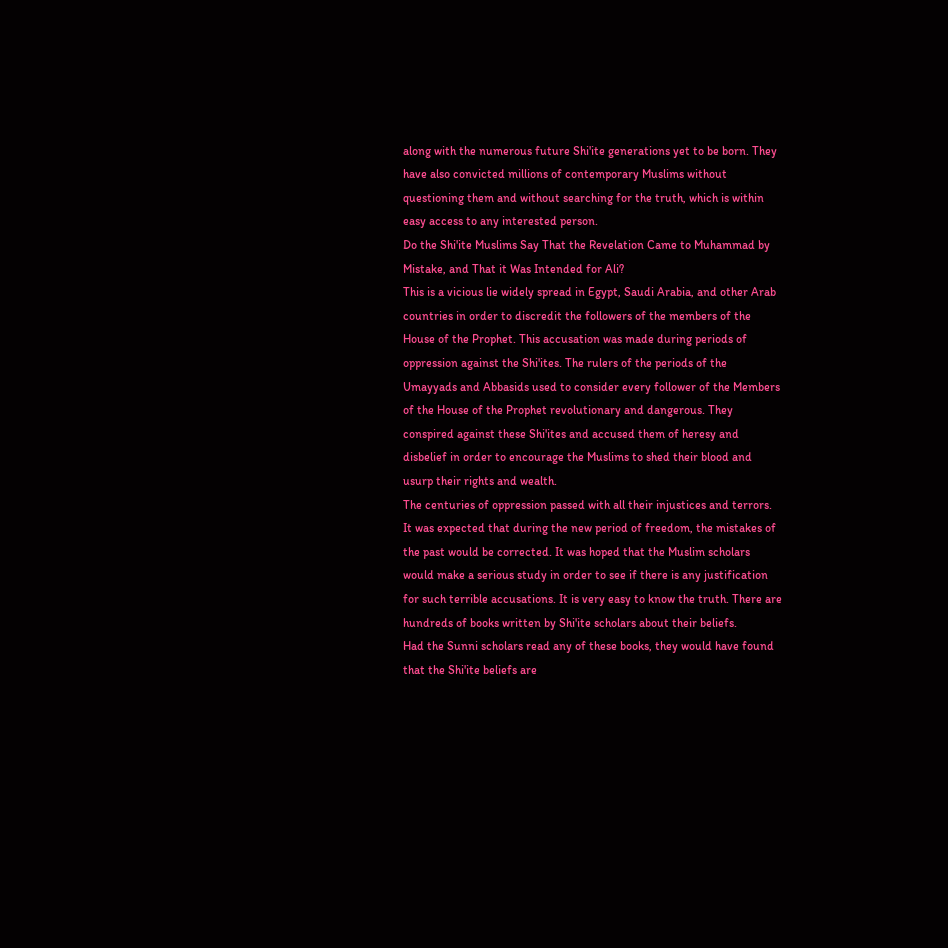along with the numerous future Shi'ite generations yet to be born. They have also convicted millions of contemporary Muslims without questioning them and without searching for the truth, which is within easy access to any interested person.
Do the Shi'ite Muslims Say That the Revelation Came to Muhammad by Mistake, and That it Was Intended for Ali?
This is a vicious lie widely spread in Egypt, Saudi Arabia, and other Arab countries in order to discredit the followers of the members of the House of the Prophet. This accusation was made during periods of oppression against the Shi'ites. The rulers of the periods of the Umayyads and Abbasids used to consider every follower of the Members of the House of the Prophet revolutionary and dangerous. They conspired against these Shi'ites and accused them of heresy and disbelief in order to encourage the Muslims to shed their blood and usurp their rights and wealth.
The centuries of oppression passed with all their injustices and terrors. It was expected that during the new period of freedom, the mistakes of the past would be corrected. It was hoped that the Muslim scholars would make a serious study in order to see if there is any justification for such terrible accusations. It is very easy to know the truth. There are hundreds of books written by Shi'ite scholars about their beliefs.
Had the Sunni scholars read any of these books, they would have found that the Shi'ite beliefs are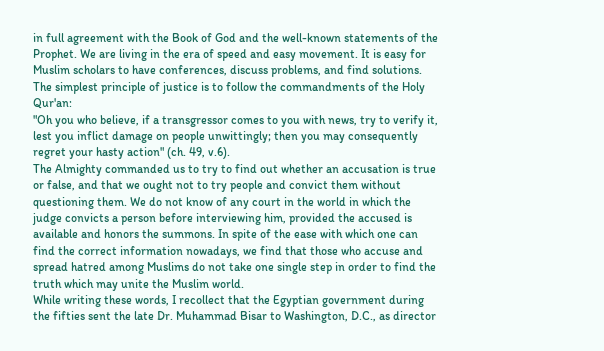in full agreement with the Book of God and the well-known statements of the Prophet. We are living in the era of speed and easy movement. It is easy for Muslim scholars to have conferences, discuss problems, and find solutions. The simplest principle of justice is to follow the commandments of the Holy Qur'an:
"Oh you who believe, if a transgressor comes to you with news, try to verify it, lest you inflict damage on people unwittingly; then you may consequently regret your hasty action" (ch. 49, v.6).
The Almighty commanded us to try to find out whether an accusation is true or false, and that we ought not to try people and convict them without questioning them. We do not know of any court in the world in which the judge convicts a person before interviewing him, provided the accused is available and honors the summons. In spite of the ease with which one can find the correct information nowadays, we find that those who accuse and spread hatred among Muslims do not take one single step in order to find the truth which may unite the Muslim world.
While writing these words, I recollect that the Egyptian government during the fifties sent the late Dr. Muhammad Bisar to Washington, D.C., as director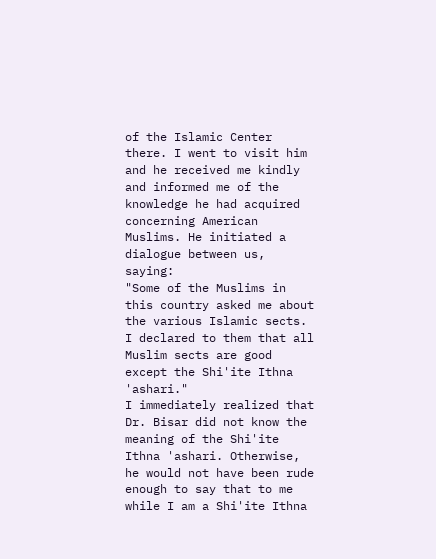of the Islamic Center there. I went to visit him and he received me kindly and informed me of the knowledge he had acquired concerning American Muslims. He initiated a dialogue between us, saying:
"Some of the Muslims in this country asked me about the various Islamic sects. I declared to them that all Muslim sects are good except the Shi'ite Ithna 'ashari."
I immediately realized that Dr. Bisar did not know the meaning of the Shi'ite Ithna 'ashari. Otherwise, he would not have been rude enough to say that to me while I am a Shi'ite Ithna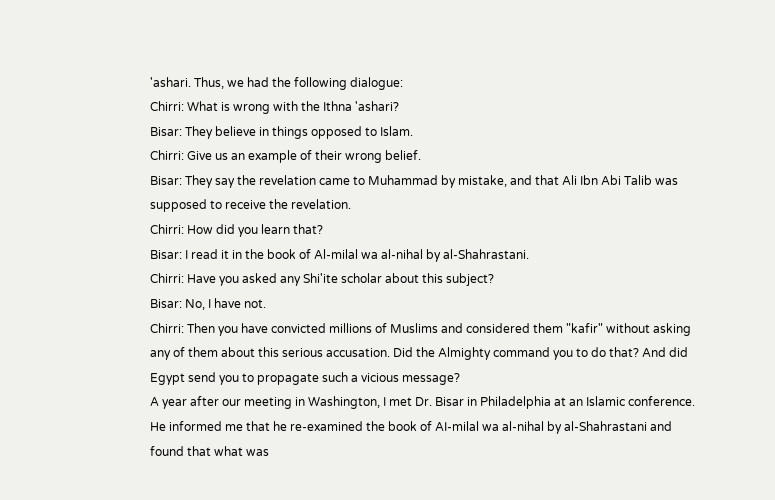'ashari. Thus, we had the following dialogue:
Chirri: What is wrong with the Ithna 'ashari?
Bisar: They believe in things opposed to Islam.
Chirri: Give us an example of their wrong belief.
Bisar: They say the revelation came to Muhammad by mistake, and that Ali Ibn Abi Talib was supposed to receive the revelation.
Chirri: How did you learn that?
Bisar: I read it in the book of Al-milal wa al-nihal by al-Shahrastani.
Chirri: Have you asked any Shi'ite scholar about this subject?
Bisar: No, I have not.
Chirri: Then you have convicted millions of Muslims and considered them "kafir" without asking any of them about this serious accusation. Did the Almighty command you to do that? And did Egypt send you to propagate such a vicious message?
A year after our meeting in Washington, I met Dr. Bisar in Philadelphia at an Islamic conference. He informed me that he re-examined the book of AI-milal wa al-nihal by al-Shahrastani and found that what was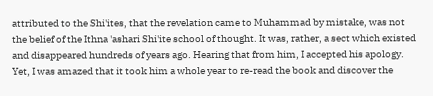attributed to the Shi'ites, that the revelation came to Muhammad by mistake, was not the belief of the Ithna 'ashari Shi'ite school of thought. It was, rather, a sect which existed and disappeared hundreds of years ago. Hearing that from him, I accepted his apology.
Yet, I was amazed that it took him a whole year to re-read the book and discover the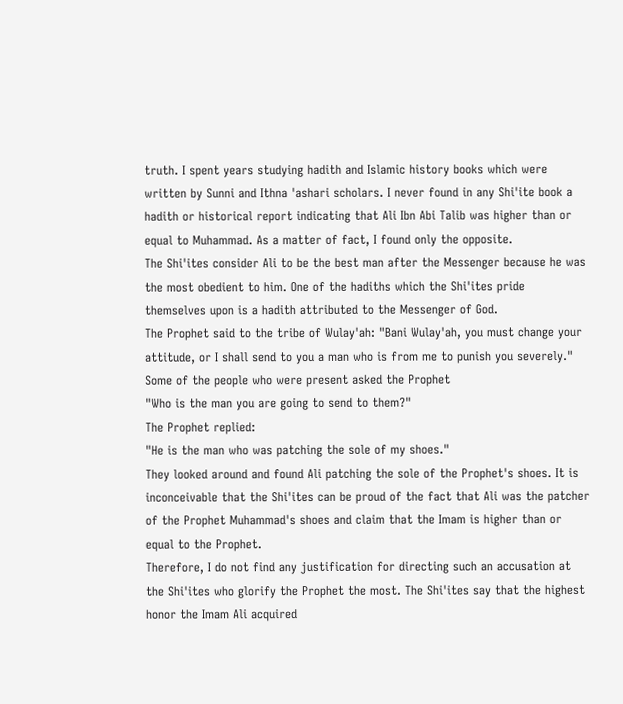truth. I spent years studying hadith and Islamic history books which were written by Sunni and Ithna 'ashari scholars. I never found in any Shi'ite book a hadith or historical report indicating that Ali Ibn Abi Talib was higher than or equal to Muhammad. As a matter of fact, I found only the opposite.
The Shi'ites consider Ali to be the best man after the Messenger because he was the most obedient to him. One of the hadiths which the Shi'ites pride themselves upon is a hadith attributed to the Messenger of God.
The Prophet said to the tribe of Wulay'ah: "Bani Wulay'ah, you must change your attitude, or I shall send to you a man who is from me to punish you severely."
Some of the people who were present asked the Prophet
"Who is the man you are going to send to them?"
The Prophet replied:
"He is the man who was patching the sole of my shoes."
They looked around and found Ali patching the sole of the Prophet's shoes. It is inconceivable that the Shi'ites can be proud of the fact that Ali was the patcher of the Prophet Muhammad's shoes and claim that the Imam is higher than or equal to the Prophet.
Therefore, I do not find any justification for directing such an accusation at the Shi'ites who glorify the Prophet the most. The Shi'ites say that the highest honor the Imam Ali acquired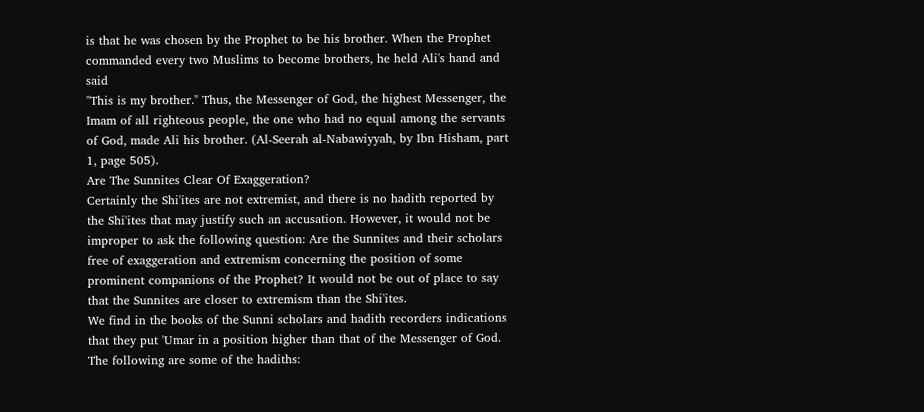is that he was chosen by the Prophet to be his brother. When the Prophet commanded every two Muslims to become brothers, he held Ali's hand and said
"This is my brother." Thus, the Messenger of God, the highest Messenger, the Imam of all righteous people, the one who had no equal among the servants of God, made Ali his brother. (Al-Seerah al-Nabawiyyah, by Ibn Hisham, part 1, page 505).
Are The Sunnites Clear Of Exaggeration?
Certainly the Shi'ites are not extremist, and there is no hadith reported by the Shi'ites that may justify such an accusation. However, it would not be improper to ask the following question: Are the Sunnites and their scholars free of exaggeration and extremism concerning the position of some prominent companions of the Prophet? It would not be out of place to say that the Sunnites are closer to extremism than the Shi'ites.
We find in the books of the Sunni scholars and hadith recorders indications that they put 'Umar in a position higher than that of the Messenger of God. The following are some of the hadiths: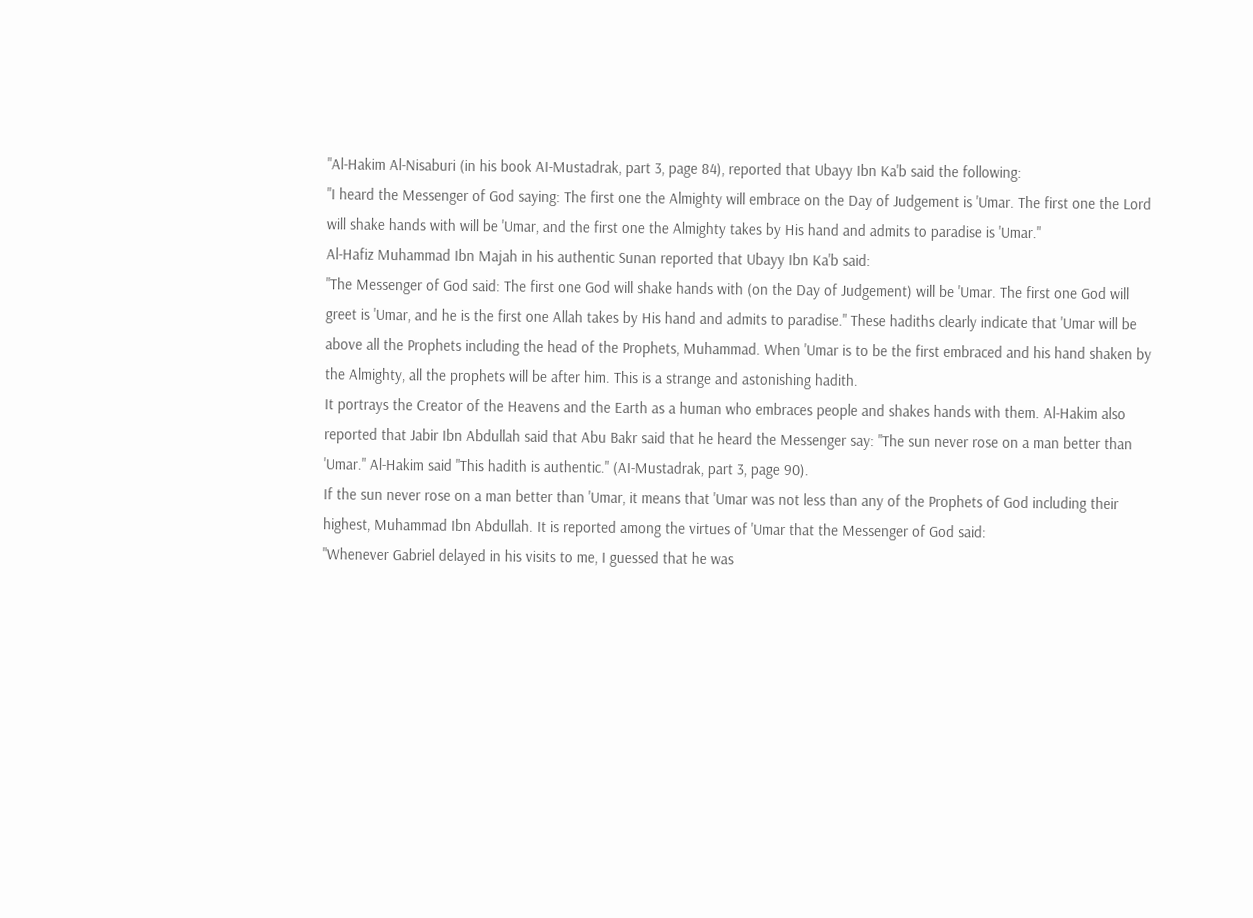"Al-Hakim Al-Nisaburi (in his book AI-Mustadrak, part 3, page 84), reported that Ubayy Ibn Ka'b said the following:
"I heard the Messenger of God saying: The first one the Almighty will embrace on the Day of Judgement is 'Umar. The first one the Lord will shake hands with will be 'Umar, and the first one the Almighty takes by His hand and admits to paradise is 'Umar."
Al-Hafiz Muhammad Ibn Majah in his authentic Sunan reported that Ubayy Ibn Ka'b said:
"The Messenger of God said: The first one God will shake hands with (on the Day of Judgement) will be 'Umar. The first one God will greet is 'Umar, and he is the first one Allah takes by His hand and admits to paradise." These hadiths clearly indicate that 'Umar will be above all the Prophets including the head of the Prophets, Muhammad. When 'Umar is to be the first embraced and his hand shaken by the Almighty, all the prophets will be after him. This is a strange and astonishing hadith.
It portrays the Creator of the Heavens and the Earth as a human who embraces people and shakes hands with them. Al-Hakim also reported that Jabir Ibn Abdullah said that Abu Bakr said that he heard the Messenger say: "The sun never rose on a man better than 'Umar." Al-Hakim said "This hadith is authentic." (AI-Mustadrak, part 3, page 90).
If the sun never rose on a man better than 'Umar, it means that 'Umar was not less than any of the Prophets of God including their highest, Muhammad Ibn Abdullah. It is reported among the virtues of 'Umar that the Messenger of God said:
"Whenever Gabriel delayed in his visits to me, I guessed that he was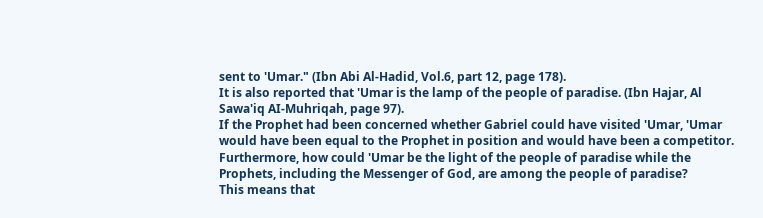sent to 'Umar." (Ibn Abi Al-Hadid, Vol.6, part 12, page 178).
It is also reported that 'Umar is the lamp of the people of paradise. (Ibn Hajar, Al Sawa'iq AI-Muhriqah, page 97).
If the Prophet had been concerned whether Gabriel could have visited 'Umar, 'Umar would have been equal to the Prophet in position and would have been a competitor. Furthermore, how could 'Umar be the light of the people of paradise while the Prophets, including the Messenger of God, are among the people of paradise?
This means that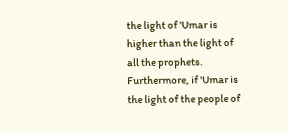the light of 'Umar is higher than the light of all the prophets. Furthermore, if 'Umar is the light of the people of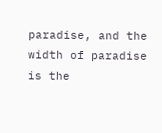paradise, and the width of paradise is the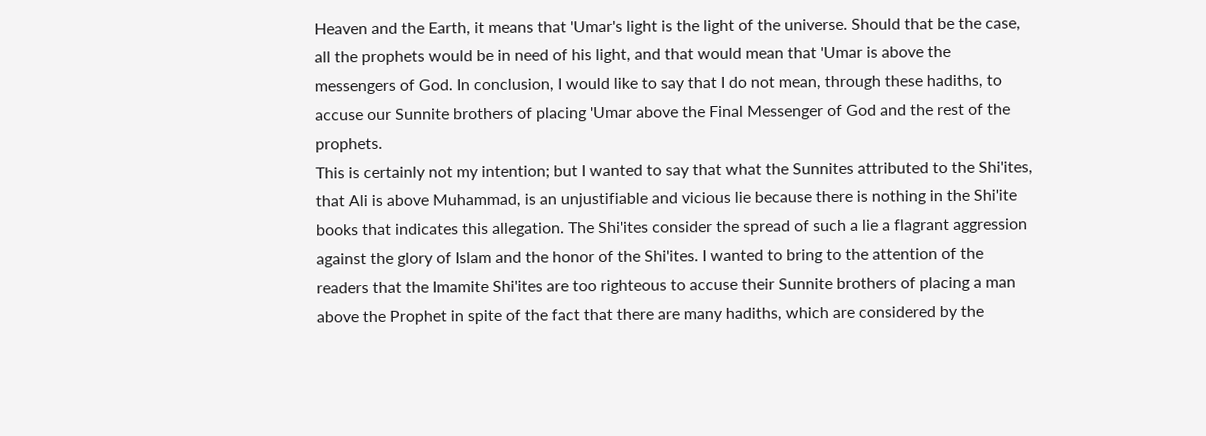Heaven and the Earth, it means that 'Umar's light is the light of the universe. Should that be the case, all the prophets would be in need of his light, and that would mean that 'Umar is above the messengers of God. In conclusion, I would like to say that I do not mean, through these hadiths, to accuse our Sunnite brothers of placing 'Umar above the Final Messenger of God and the rest of the prophets.
This is certainly not my intention; but I wanted to say that what the Sunnites attributed to the Shi'ites, that Ali is above Muhammad, is an unjustifiable and vicious lie because there is nothing in the Shi'ite books that indicates this allegation. The Shi'ites consider the spread of such a lie a flagrant aggression against the glory of Islam and the honor of the Shi'ites. I wanted to bring to the attention of the readers that the Imamite Shi'ites are too righteous to accuse their Sunnite brothers of placing a man above the Prophet in spite of the fact that there are many hadiths, which are considered by the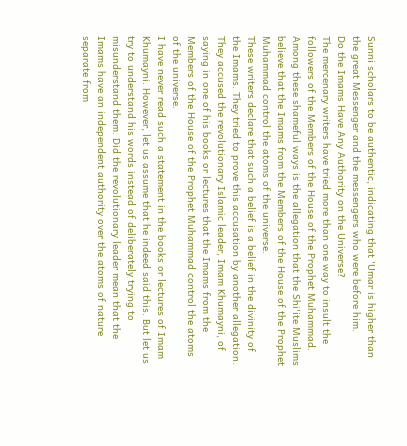Sunni scholars to be authentic, indicating that 'Umar is higher than the great Messenger and the messengers who were before him.
Do the Imams Have Any Authority on the Universe?
The mercenary writers have tried more than one way to insult the followers of the Members of the House of the Prophet Muhammad. Among these shameful ways is the allegation that the Shi'ite Muslims believe that the Imams from the Members of the House of the Prophet Muhammad control the atoms of the universe.
These writers declare that such a belief is a belief in the divinity of the Imams. They tried to prove this accusation by another allegation. They accused the revolutionary Islamic leader, Imam Khumayni, of saying in one of his books or lectures that the Imams from the Members of the House of the Prophet Muhammad control the atoms of the universe.
I have never read such a statement in the books or lectures of Imam Khumayni. However, let us assume that he indeed said this. But let us try to understand his words instead of deliberately trying to misunderstand them. Did the revolutionary leader mean that the Imams have an independent authority over the atoms of nature separate from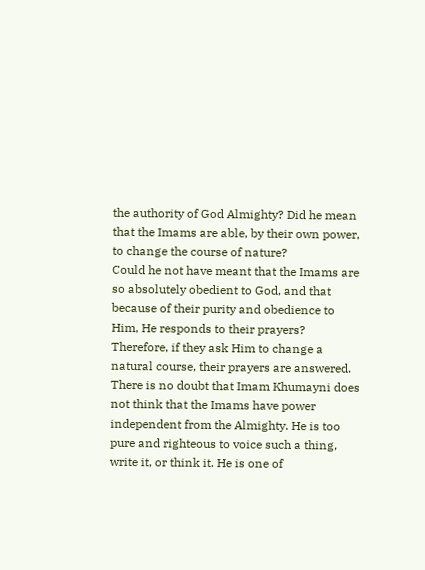the authority of God Almighty? Did he mean that the Imams are able, by their own power, to change the course of nature?
Could he not have meant that the Imams are so absolutely obedient to God, and that because of their purity and obedience to Him, He responds to their prayers? Therefore, if they ask Him to change a natural course, their prayers are answered. There is no doubt that Imam Khumayni does not think that the Imams have power independent from the Almighty. He is too pure and righteous to voice such a thing, write it, or think it. He is one of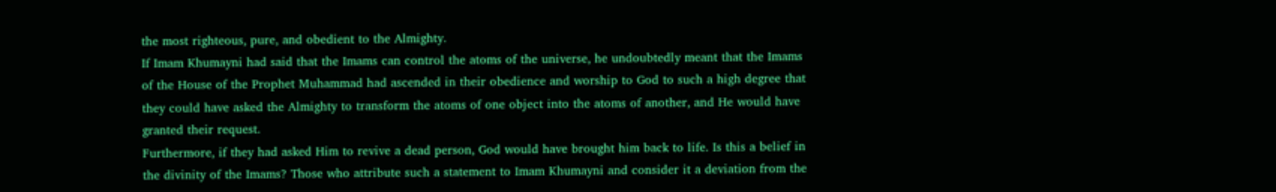the most righteous, pure, and obedient to the Almighty.
If Imam Khumayni had said that the Imams can control the atoms of the universe, he undoubtedly meant that the Imams of the House of the Prophet Muhammad had ascended in their obedience and worship to God to such a high degree that they could have asked the Almighty to transform the atoms of one object into the atoms of another, and He would have granted their request.
Furthermore, if they had asked Him to revive a dead person, God would have brought him back to life. Is this a belief in the divinity of the Imams? Those who attribute such a statement to Imam Khumayni and consider it a deviation from the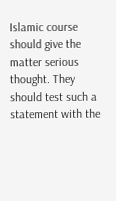Islamic course should give the matter serious thought. They should test such a statement with the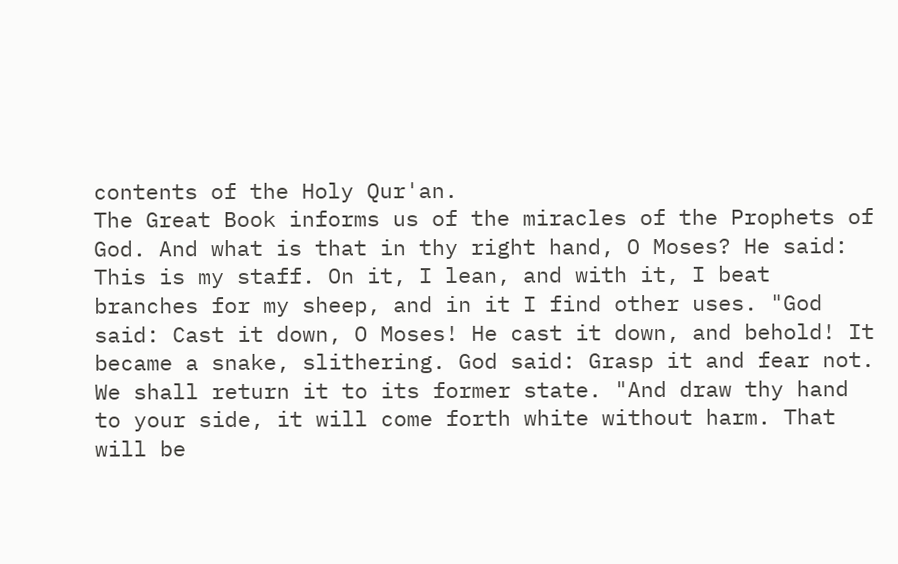contents of the Holy Qur'an.
The Great Book informs us of the miracles of the Prophets of God. And what is that in thy right hand, O Moses? He said: This is my staff. On it, I lean, and with it, I beat branches for my sheep, and in it I find other uses. "God said: Cast it down, O Moses! He cast it down, and behold! It became a snake, slithering. God said: Grasp it and fear not. We shall return it to its former state. "And draw thy hand to your side, it will come forth white without harm. That will be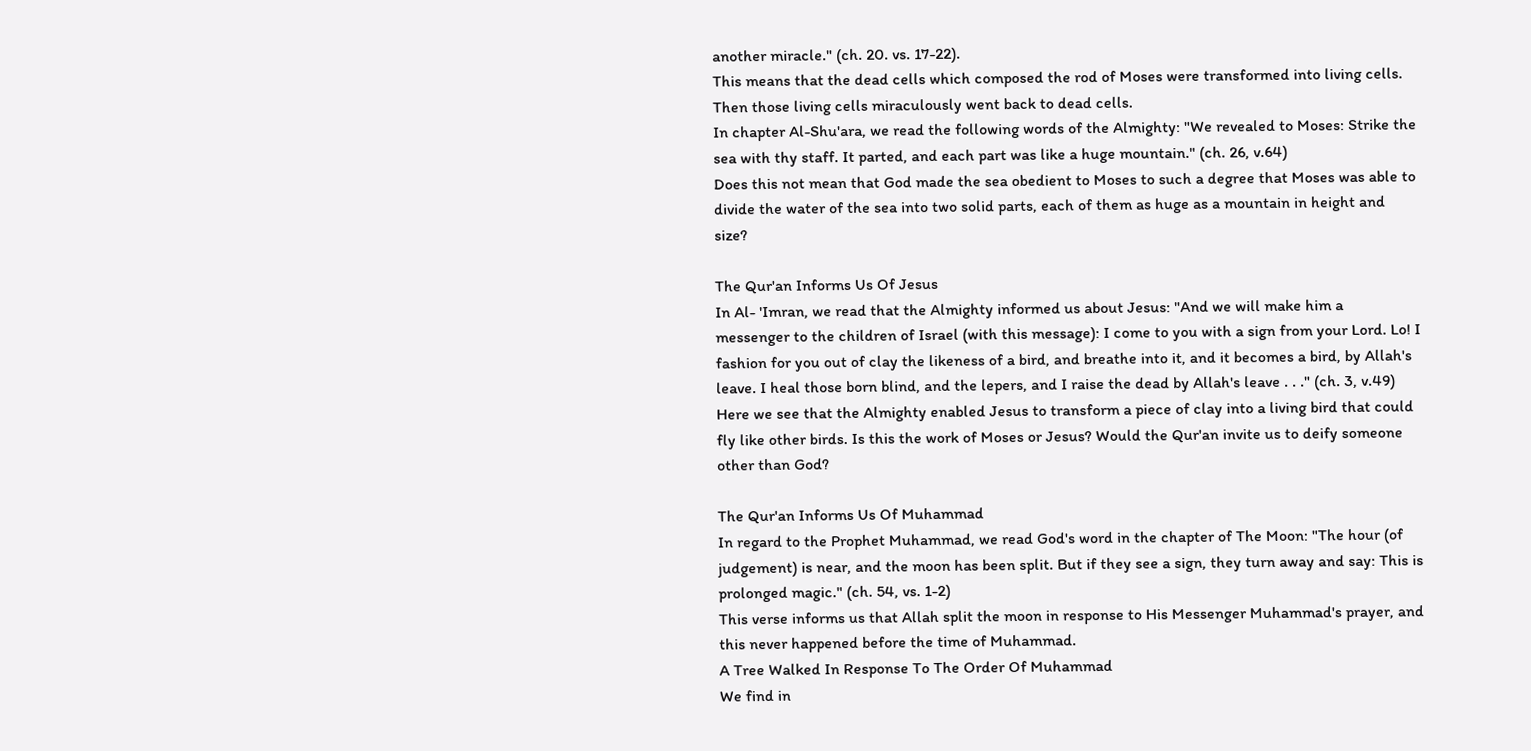another miracle." (ch. 20. vs. 17-22).
This means that the dead cells which composed the rod of Moses were transformed into living cells. Then those living cells miraculously went back to dead cells.
In chapter Al-Shu'ara, we read the following words of the Almighty: "We revealed to Moses: Strike the sea with thy staff. It parted, and each part was like a huge mountain." (ch. 26, v.64)
Does this not mean that God made the sea obedient to Moses to such a degree that Moses was able to divide the water of the sea into two solid parts, each of them as huge as a mountain in height and size?

The Qur'an Informs Us Of Jesus
In Al- 'Imran, we read that the Almighty informed us about Jesus: "And we will make him a messenger to the children of Israel (with this message): I come to you with a sign from your Lord. Lo! I fashion for you out of clay the likeness of a bird, and breathe into it, and it becomes a bird, by Allah's leave. I heal those born blind, and the lepers, and I raise the dead by Allah's leave . . ." (ch. 3, v.49)
Here we see that the Almighty enabled Jesus to transform a piece of clay into a living bird that could fly like other birds. Is this the work of Moses or Jesus? Would the Qur'an invite us to deify someone other than God?

The Qur'an Informs Us Of Muhammad
In regard to the Prophet Muhammad, we read God's word in the chapter of The Moon: "The hour (of judgement) is near, and the moon has been split. But if they see a sign, they turn away and say: This is prolonged magic." (ch. 54, vs. 1-2)
This verse informs us that Allah split the moon in response to His Messenger Muhammad's prayer, and this never happened before the time of Muhammad.
A Tree Walked In Response To The Order Of Muhammad
We find in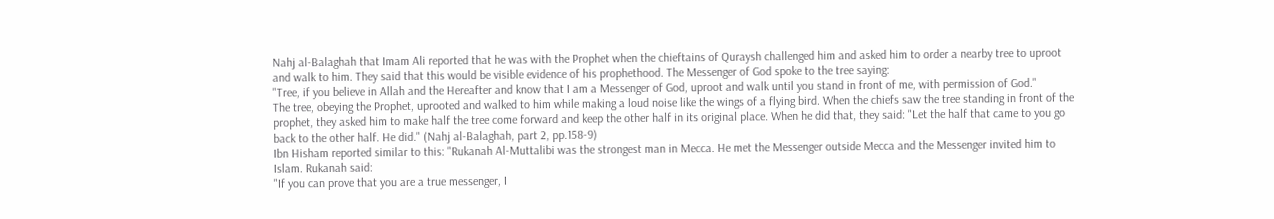Nahj al-Balaghah that Imam Ali reported that he was with the Prophet when the chieftains of Quraysh challenged him and asked him to order a nearby tree to uproot and walk to him. They said that this would be visible evidence of his prophethood. The Messenger of God spoke to the tree saying:
"Tree, if you believe in Allah and the Hereafter and know that I am a Messenger of God, uproot and walk until you stand in front of me, with permission of God."
The tree, obeying the Prophet, uprooted and walked to him while making a loud noise like the wings of a flying bird. When the chiefs saw the tree standing in front of the prophet, they asked him to make half the tree come forward and keep the other half in its original place. When he did that, they said: "Let the half that came to you go back to the other half. He did." (Nahj al-Balaghah, part 2, pp.158-9)
Ibn Hisham reported similar to this: "Rukanah Al-Muttalibi was the strongest man in Mecca. He met the Messenger outside Mecca and the Messenger invited him to Islam. Rukanah said:
"If you can prove that you are a true messenger, I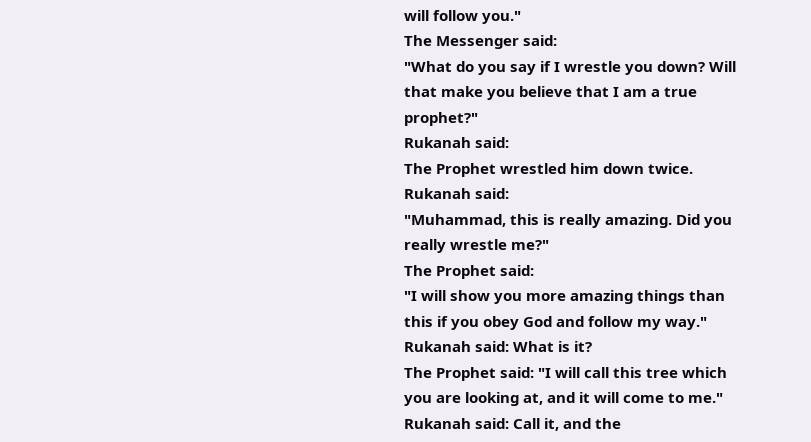will follow you."
The Messenger said:
"What do you say if I wrestle you down? Will that make you believe that I am a true prophet?"
Rukanah said:
The Prophet wrestled him down twice.
Rukanah said:
"Muhammad, this is really amazing. Did you really wrestle me?"
The Prophet said:
"I will show you more amazing things than this if you obey God and follow my way."
Rukanah said: What is it?
The Prophet said: "I will call this tree which you are looking at, and it will come to me."
Rukanah said: Call it, and the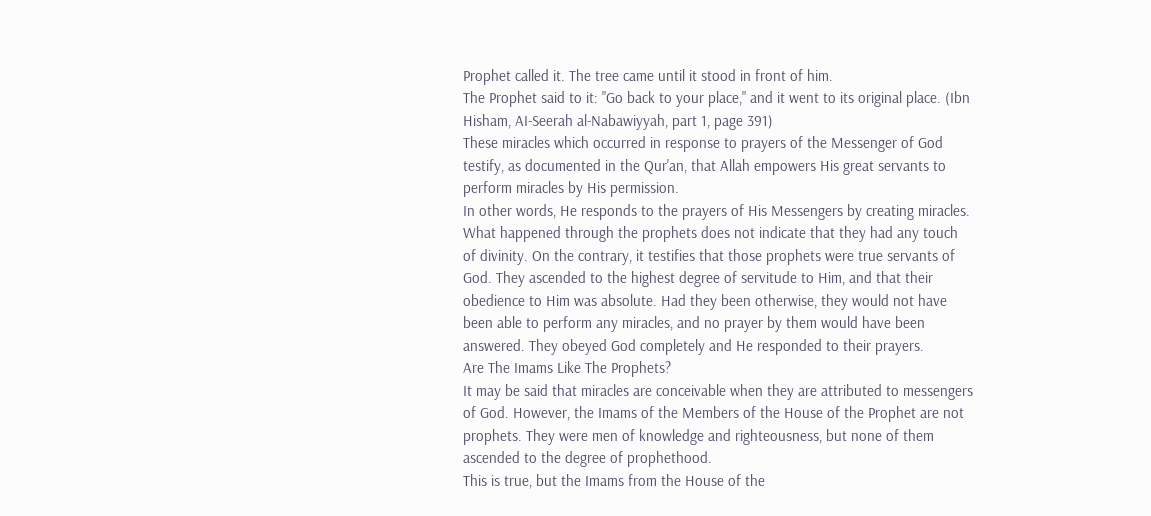Prophet called it. The tree came until it stood in front of him.
The Prophet said to it: "Go back to your place," and it went to its original place. (Ibn Hisham, AI-Seerah al-Nabawiyyah, part 1, page 391)
These miracles which occurred in response to prayers of the Messenger of God testify, as documented in the Qur'an, that Allah empowers His great servants to perform miracles by His permission.
In other words, He responds to the prayers of His Messengers by creating miracles. What happened through the prophets does not indicate that they had any touch of divinity. On the contrary, it testifies that those prophets were true servants of God. They ascended to the highest degree of servitude to Him, and that their obedience to Him was absolute. Had they been otherwise, they would not have been able to perform any miracles, and no prayer by them would have been answered. They obeyed God completely and He responded to their prayers.
Are The Imams Like The Prophets?
It may be said that miracles are conceivable when they are attributed to messengers of God. However, the Imams of the Members of the House of the Prophet are not prophets. They were men of knowledge and righteousness, but none of them ascended to the degree of prophethood.
This is true, but the Imams from the House of the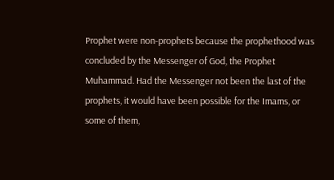Prophet were non-prophets because the prophethood was concluded by the Messenger of God, the Prophet Muhammad. Had the Messenger not been the last of the prophets, it would have been possible for the Imams, or some of them,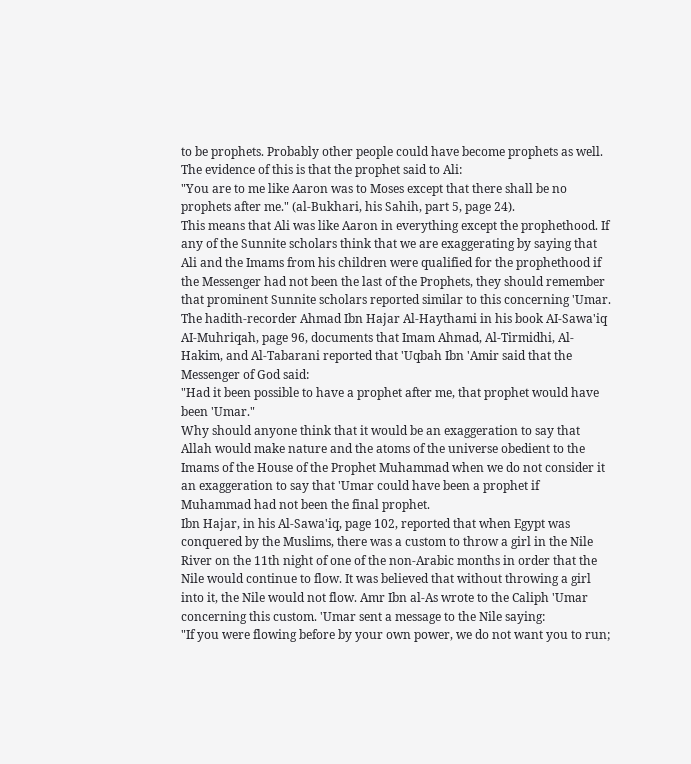to be prophets. Probably other people could have become prophets as well. The evidence of this is that the prophet said to Ali:
"You are to me like Aaron was to Moses except that there shall be no prophets after me." (al-Bukhari, his Sahih, part 5, page 24).
This means that Ali was like Aaron in everything except the prophethood. If any of the Sunnite scholars think that we are exaggerating by saying that Ali and the Imams from his children were qualified for the prophethood if the Messenger had not been the last of the Prophets, they should remember that prominent Sunnite scholars reported similar to this concerning 'Umar.
The hadith-recorder Ahmad Ibn Hajar Al-Haythami in his book AI-Sawa'iq AI-Muhriqah, page 96, documents that Imam Ahmad, Al-Tirmidhi, Al-Hakim, and Al-Tabarani reported that 'Uqbah Ibn 'Amir said that the Messenger of God said:
"Had it been possible to have a prophet after me, that prophet would have been 'Umar."
Why should anyone think that it would be an exaggeration to say that Allah would make nature and the atoms of the universe obedient to the Imams of the House of the Prophet Muhammad when we do not consider it an exaggeration to say that 'Umar could have been a prophet if Muhammad had not been the final prophet.
Ibn Hajar, in his Al-Sawa'iq, page 102, reported that when Egypt was conquered by the Muslims, there was a custom to throw a girl in the Nile River on the 11th night of one of the non-Arabic months in order that the Nile would continue to flow. It was believed that without throwing a girl into it, the Nile would not flow. Amr Ibn al-As wrote to the Caliph 'Umar concerning this custom. 'Umar sent a message to the Nile saying:
"If you were flowing before by your own power, we do not want you to run;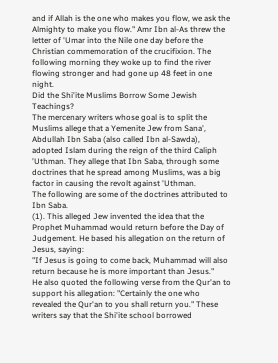and if Allah is the one who makes you flow, we ask the Almighty to make you flow." Amr Ibn al-As threw the letter of 'Umar into the Nile one day before the Christian commemoration of the crucifixion. The following morning they woke up to find the river flowing stronger and had gone up 48 feet in one night.
Did the Shi'ite Muslims Borrow Some Jewish Teachings?
The mercenary writers whose goal is to split the Muslims allege that a Yemenite Jew from Sana', Abdullah Ibn Saba (also called Ibn al-Sawda), adopted Islam during the reign of the third Caliph 'Uthman. They allege that Ibn Saba, through some doctrines that he spread among Muslims, was a big factor in causing the revolt against 'Uthman.
The following are some of the doctrines attributed to Ibn Saba.
(1). This alleged Jew invented the idea that the Prophet Muhammad would return before the Day of Judgement. He based his allegation on the return of Jesus, saying:
"If Jesus is going to come back, Muhammad will also return because he is more important than Jesus."
He also quoted the following verse from the Qur'an to support his allegation: "Certainly the one who revealed the Qur'an to you shall return you." These writers say that the Shi'ite school borrowed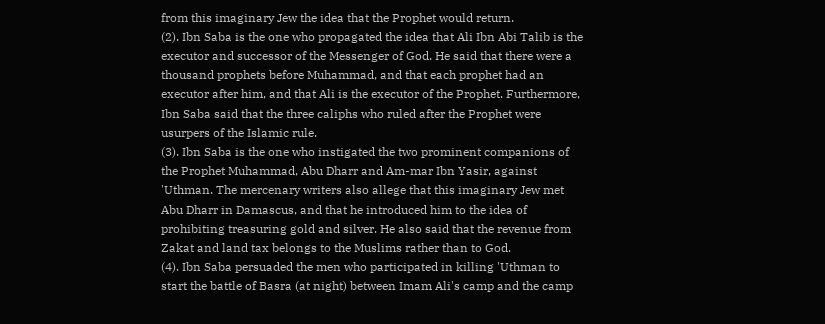from this imaginary Jew the idea that the Prophet would return.
(2). Ibn Saba is the one who propagated the idea that Ali Ibn Abi Talib is the executor and successor of the Messenger of God. He said that there were a thousand prophets before Muhammad, and that each prophet had an executor after him, and that Ali is the executor of the Prophet. Furthermore, Ibn Saba said that the three caliphs who ruled after the Prophet were usurpers of the Islamic rule.
(3). Ibn Saba is the one who instigated the two prominent companions of the Prophet Muhammad, Abu Dharr and Am-mar Ibn Yasir, against 'Uthman. The mercenary writers also allege that this imaginary Jew met Abu Dharr in Damascus, and that he introduced him to the idea of prohibiting treasuring gold and silver. He also said that the revenue from Zakat and land tax belongs to the Muslims rather than to God.
(4). Ibn Saba persuaded the men who participated in killing 'Uthman to start the battle of Basra (at night) between Imam Ali's camp and the camp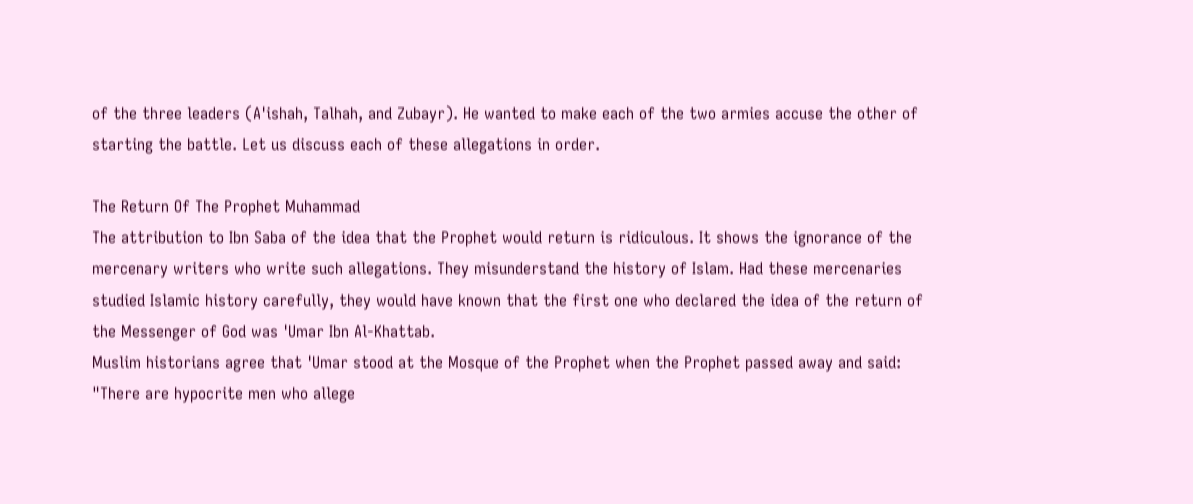of the three leaders (A'ishah, Talhah, and Zubayr). He wanted to make each of the two armies accuse the other of starting the battle. Let us discuss each of these allegations in order.

The Return Of The Prophet Muhammad
The attribution to Ibn Saba of the idea that the Prophet would return is ridiculous. It shows the ignorance of the mercenary writers who write such allegations. They misunderstand the history of Islam. Had these mercenaries studied Islamic history carefully, they would have known that the first one who declared the idea of the return of the Messenger of God was 'Umar Ibn Al-Khattab.
Muslim historians agree that 'Umar stood at the Mosque of the Prophet when the Prophet passed away and said:
"There are hypocrite men who allege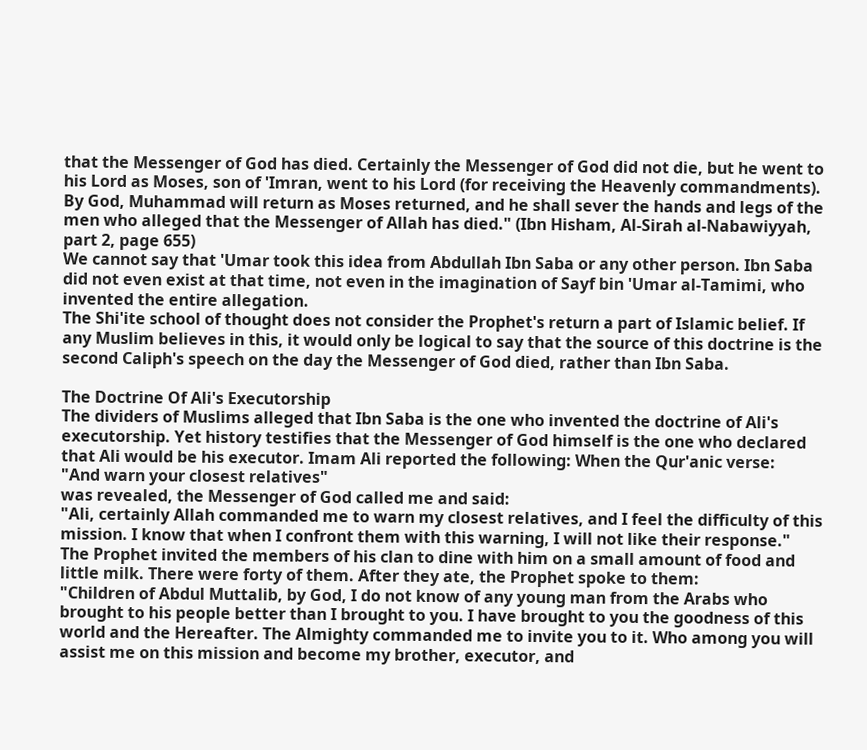that the Messenger of God has died. Certainly the Messenger of God did not die, but he went to his Lord as Moses, son of 'Imran, went to his Lord (for receiving the Heavenly commandments). By God, Muhammad will return as Moses returned, and he shall sever the hands and legs of the men who alleged that the Messenger of Allah has died." (Ibn Hisham, Al-Sirah al-Nabawiyyah, part 2, page 655)
We cannot say that 'Umar took this idea from Abdullah Ibn Saba or any other person. Ibn Saba did not even exist at that time, not even in the imagination of Sayf bin 'Umar al-Tamimi, who invented the entire allegation.
The Shi'ite school of thought does not consider the Prophet's return a part of Islamic belief. If any Muslim believes in this, it would only be logical to say that the source of this doctrine is the second Caliph's speech on the day the Messenger of God died, rather than Ibn Saba.

The Doctrine Of Ali's Executorship
The dividers of Muslims alleged that Ibn Saba is the one who invented the doctrine of Ali's executorship. Yet history testifies that the Messenger of God himself is the one who declared that Ali would be his executor. Imam Ali reported the following: When the Qur'anic verse:
"And warn your closest relatives"
was revealed, the Messenger of God called me and said:
"Ali, certainly Allah commanded me to warn my closest relatives, and I feel the difficulty of this mission. I know that when I confront them with this warning, I will not like their response."
The Prophet invited the members of his clan to dine with him on a small amount of food and little milk. There were forty of them. After they ate, the Prophet spoke to them:
"Children of Abdul Muttalib, by God, I do not know of any young man from the Arabs who brought to his people better than I brought to you. I have brought to you the goodness of this world and the Hereafter. The Almighty commanded me to invite you to it. Who among you will assist me on this mission and become my brother, executor, and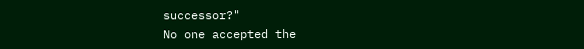successor?"
No one accepted the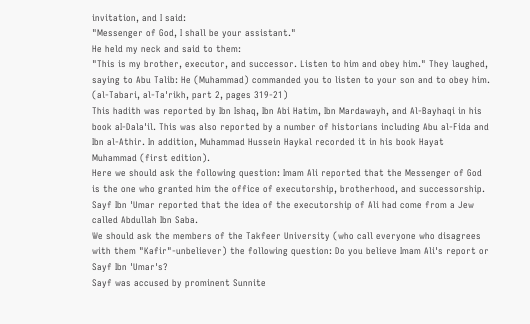invitation, and I said:
"Messenger of God, I shall be your assistant."
He held my neck and said to them:
"This is my brother, executor, and successor. Listen to him and obey him." They laughed, saying to Abu Talib: He (Muhammad) commanded you to listen to your son and to obey him. (al-Tabari, al-Ta'rikh, part 2, pages 319-21)
This hadith was reported by Ibn Ishaq, Ibn Abi Hatim, Ibn Mardawayh, and Al-Bayhaqi in his book aI-Dala'il. This was also reported by a number of historians including Abu al-Fida and Ibn al-Athir. In addition, Muhammad Hussein Haykal recorded it in his book Hayat Muhammad (first edition).
Here we should ask the following question: Imam Ali reported that the Messenger of God is the one who granted him the office of executorship, brotherhood, and successorship. Sayf Ibn 'Umar reported that the idea of the executorship of Ali had come from a Jew called Abdullah Ibn Saba.
We should ask the members of the Takfeer University (who call everyone who disagrees with them "Kafir"-unbeliever) the following question: Do you believe Imam Ali's report or Sayf Ibn 'Umar's?
Sayf was accused by prominent Sunnite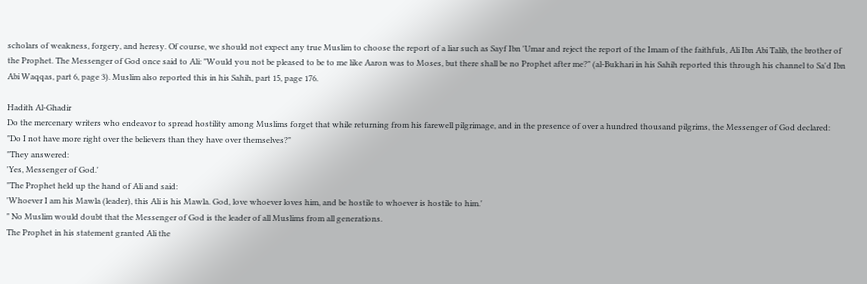scholars of weakness, forgery, and heresy. Of course, we should not expect any true Muslim to choose the report of a liar such as Sayf Ibn 'Umar and reject the report of the Imam of the faithfuls, Ali Ibn Abi Talib, the brother of the Prophet. The Messenger of God once said to Ali: "Would you not be pleased to be to me like Aaron was to Moses, but there shall be no Prophet after me?" (al-Bukhari in his Sahih reported this through his channel to Sa'd Ibn Abi Waqqas, part 6, page 3). Muslim also reported this in his Sahih, part 15, page 176.

Hadith Al-Ghadir
Do the mercenary writers who endeavor to spread hostility among Muslims forget that while returning from his farewell pilgrimage, and in the presence of over a hundred thousand pilgrims, the Messenger of God declared:
"Do I not have more right over the believers than they have over themselves?"
"They answered:
'Yes, Messenger of God.'
"The Prophet held up the hand of Ali and said:
'Whoever I am his Mawla (leader), this Ali is his Mawla. God, love whoever loves him, and be hostile to whoever is hostile to him.'
" No Muslim would doubt that the Messenger of God is the leader of all Muslims from all generations.
The Prophet in his statement granted Ali the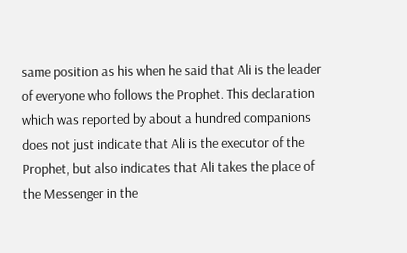same position as his when he said that Ali is the leader of everyone who follows the Prophet. This declaration which was reported by about a hundred companions does not just indicate that Ali is the executor of the Prophet, but also indicates that Ali takes the place of the Messenger in the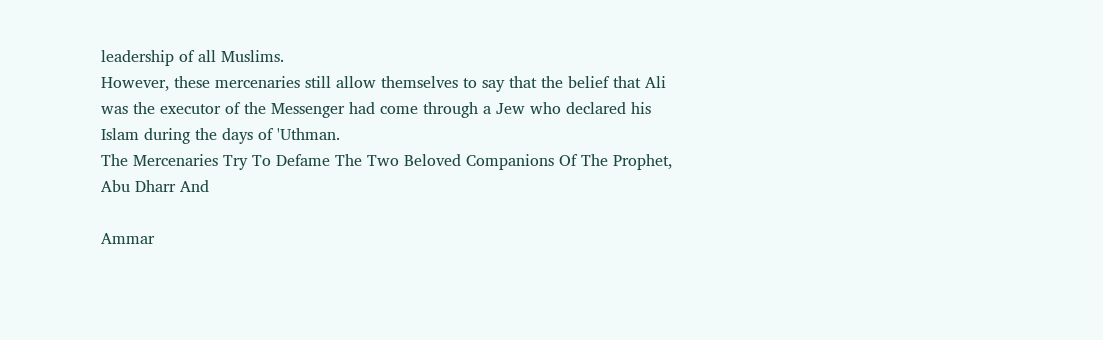leadership of all Muslims.
However, these mercenaries still allow themselves to say that the belief that Ali was the executor of the Messenger had come through a Jew who declared his Islam during the days of 'Uthman.
The Mercenaries Try To Defame The Two Beloved Companions Of The Prophet, Abu Dharr And

Ammar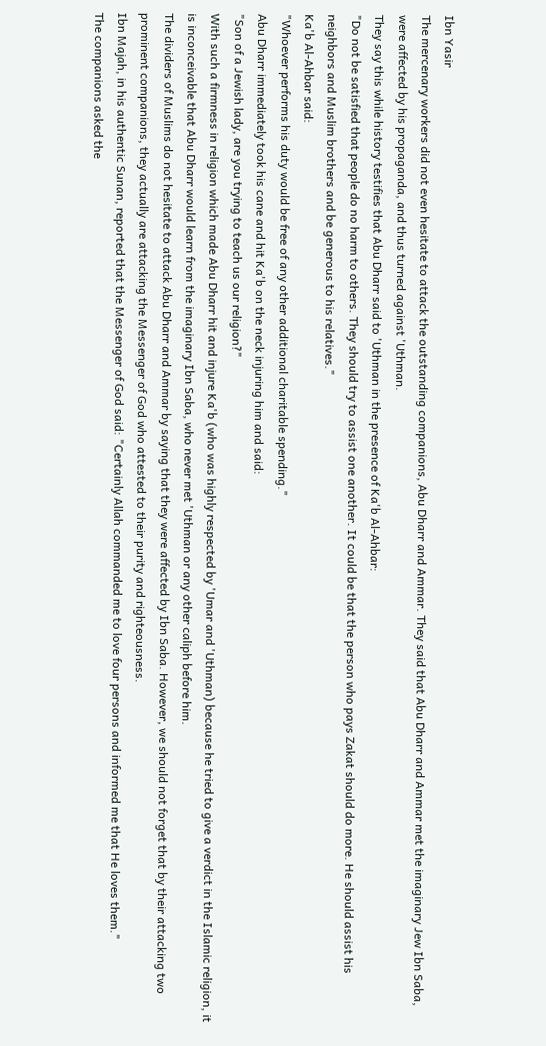Ibn Yasir
The mercenary workers did not even hesitate to attack the outstanding companions, Abu Dharr and Ammar. They said that Abu Dharr and Ammar met the imaginary Jew Ibn Saba, were affected by his propaganda, and thus turned against 'Uthman.
They say this while history testifies that Abu Dharr said to 'Uthman in the presence of Ka'b Al-Ahbar:
"Do not be satisfied that people do no harm to others. They should try to assist one another. It could be that the person who pays Zakat should do more. He should assist his neighbors and Muslim brothers and be generous to his relatives."
Ka'b Al-Ahbar said:
"Whoever performs his duty would be free of any other additional charitable spending."
Abu Dharr immediately took his cane and hit Ka'b on the neck injuring him and said:
"Son of a Jewish lady, are you trying to teach us our religion?"
With such a firmness in religion which made Abu Dharr hit and injure Ka'b (who was highly respected by 'Umar and 'Uthman) because he tried to give a verdict in the Islamic religion, it is inconceivable that Abu Dharr would learn from the imaginary Ibn Saba, who never met 'Uthman or any other caliph before him.
The dividers of Muslims do not hesitate to attack Abu Dharr and Ammar by saying that they were affected by Ibn Saba. However, we should not forget that by their attacking two prominent companions, they actually are attacking the Messenger of God who attested to their purity and righteousness.
Ibn Majah, in his authentic Sunan, reported that the Messenger of God said: "Certainly Allah commanded me to love four persons and informed me that He loves them."
The companions asked the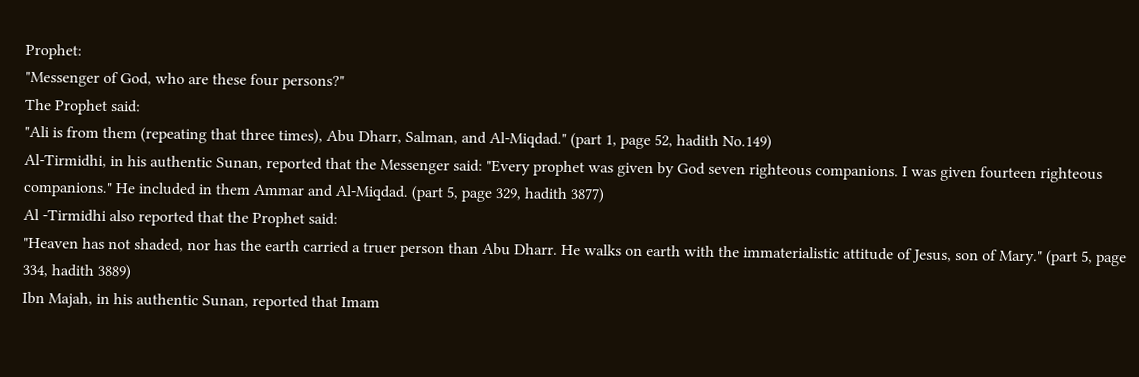Prophet:
"Messenger of God, who are these four persons?"
The Prophet said:
"Ali is from them (repeating that three times), Abu Dharr, Salman, and Al-Miqdad." (part 1, page 52, hadith No.149)
Al-Tirmidhi, in his authentic Sunan, reported that the Messenger said: "Every prophet was given by God seven righteous companions. I was given fourteen righteous companions." He included in them Ammar and Al-Miqdad. (part 5, page 329, hadith 3877)
Al -Tirmidhi also reported that the Prophet said:
"Heaven has not shaded, nor has the earth carried a truer person than Abu Dharr. He walks on earth with the immaterialistic attitude of Jesus, son of Mary." (part 5, page 334, hadith 3889)
Ibn Majah, in his authentic Sunan, reported that Imam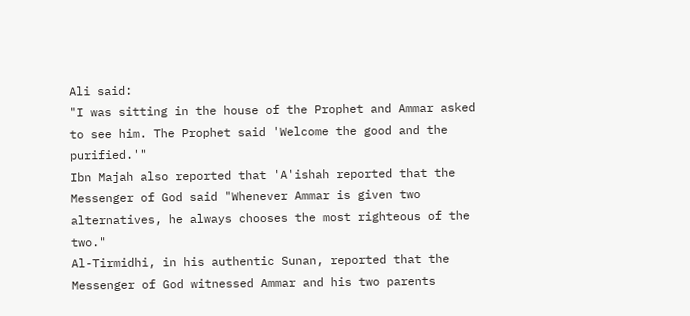Ali said:
"I was sitting in the house of the Prophet and Ammar asked to see him. The Prophet said 'Welcome the good and the purified.'"
Ibn Majah also reported that 'A'ishah reported that the Messenger of God said "Whenever Ammar is given two alternatives, he always chooses the most righteous of the two."
Al-Tirmidhi, in his authentic Sunan, reported that the Messenger of God witnessed Ammar and his two parents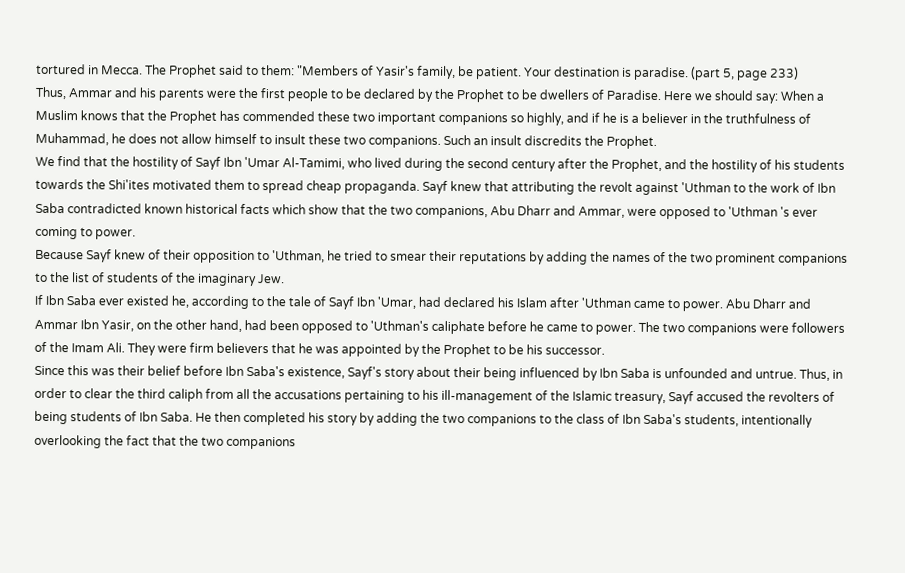tortured in Mecca. The Prophet said to them: "Members of Yasir's family, be patient. Your destination is paradise. (part 5, page 233)
Thus, Ammar and his parents were the first people to be declared by the Prophet to be dwellers of Paradise. Here we should say: When a Muslim knows that the Prophet has commended these two important companions so highly, and if he is a believer in the truthfulness of Muhammad, he does not allow himself to insult these two companions. Such an insult discredits the Prophet.
We find that the hostility of Sayf Ibn 'Umar Al-Tamimi, who lived during the second century after the Prophet, and the hostility of his students towards the Shi'ites motivated them to spread cheap propaganda. Sayf knew that attributing the revolt against 'Uthman to the work of Ibn Saba contradicted known historical facts which show that the two companions, Abu Dharr and Ammar, were opposed to 'Uthman 's ever coming to power.
Because Sayf knew of their opposition to 'Uthman, he tried to smear their reputations by adding the names of the two prominent companions to the list of students of the imaginary Jew.
If Ibn Saba ever existed he, according to the tale of Sayf Ibn 'Umar, had declared his Islam after 'Uthman came to power. Abu Dharr and Ammar Ibn Yasir, on the other hand, had been opposed to 'Uthman's caliphate before he came to power. The two companions were followers of the Imam Ali. They were firm believers that he was appointed by the Prophet to be his successor.
Since this was their belief before Ibn Saba's existence, Sayf's story about their being influenced by Ibn Saba is unfounded and untrue. Thus, in order to clear the third caliph from all the accusations pertaining to his ill-management of the Islamic treasury, Sayf accused the revolters of being students of Ibn Saba. He then completed his story by adding the two companions to the class of Ibn Saba's students, intentionally overlooking the fact that the two companions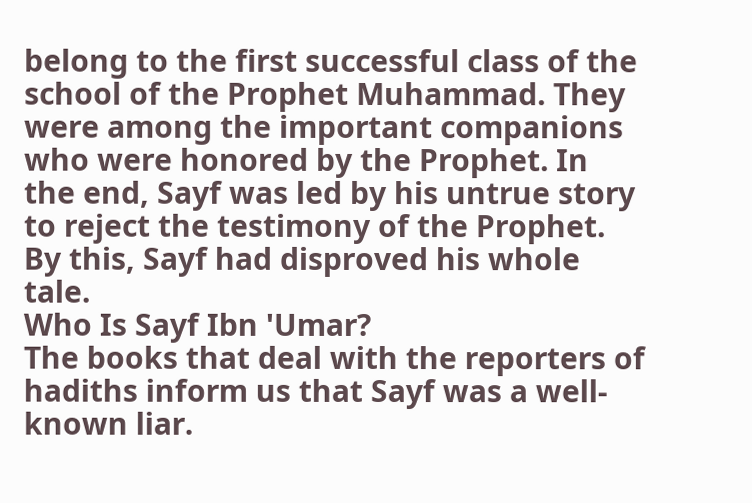belong to the first successful class of the school of the Prophet Muhammad. They were among the important companions who were honored by the Prophet. In the end, Sayf was led by his untrue story to reject the testimony of the Prophet. By this, Sayf had disproved his whole tale.
Who Is Sayf Ibn 'Umar?
The books that deal with the reporters of hadiths inform us that Sayf was a well-known liar.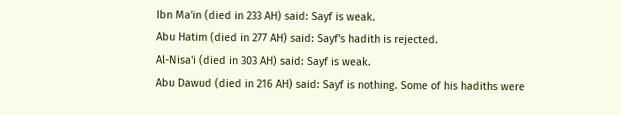Ibn Ma'in (died in 233 AH) said: Sayf is weak.
Abu Hatim (died in 277 AH) said: Sayf's hadith is rejected.
Al-Nisa'i (died in 303 AH) said: Sayf is weak.
Abu Dawud (died in 216 AH) said: Sayf is nothing. Some of his hadiths were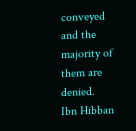conveyed and the majority of them are denied.
Ibn Hibban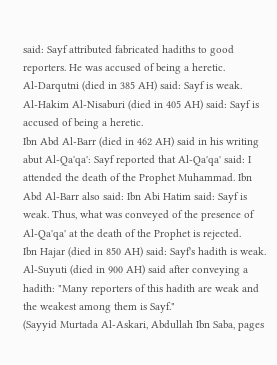said: Sayf attributed fabricated hadiths to good reporters. He was accused of being a heretic.
Al-Darqutni (died in 385 AH) said: Sayf is weak.
Al-Hakim Al-Nisaburi (died in 405 AH) said: Sayf is accused of being a heretic.
Ibn Abd Al-Barr (died in 462 AH) said in his writing abut Al-Qa'qa': Sayf reported that Al-Qa'qa' said: I attended the death of the Prophet Muhammad. Ibn Abd Al-Barr also said: Ibn Abi Hatim said: Sayf is weak. Thus, what was conveyed of the presence of Al-Qa'qa' at the death of the Prophet is rejected.
Ibn Hajar (died in 850 AH) said: Sayf's hadith is weak.
Al-Suyuti (died in 900 AH) said after conveying a hadith: "Many reporters of this hadith are weak and the weakest among them is Sayf."
(Sayyid Murtada Al-Askari, Abdullah Ibn Saba, pages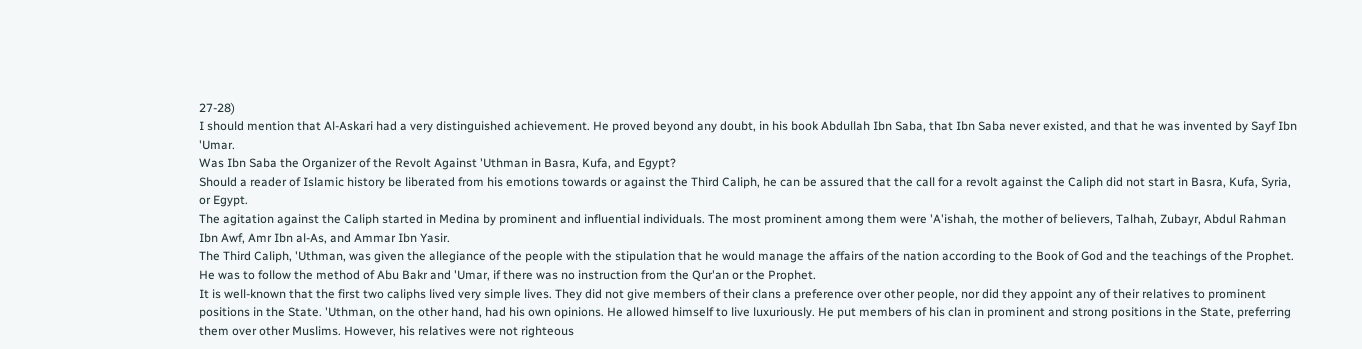27-28)
I should mention that Al-Askari had a very distinguished achievement. He proved beyond any doubt, in his book Abdullah Ibn Saba, that Ibn Saba never existed, and that he was invented by Sayf Ibn 'Umar.
Was Ibn Saba the Organizer of the Revolt Against 'Uthman in Basra, Kufa, and Egypt?
Should a reader of Islamic history be liberated from his emotions towards or against the Third Caliph, he can be assured that the call for a revolt against the Caliph did not start in Basra, Kufa, Syria, or Egypt.
The agitation against the Caliph started in Medina by prominent and influential individuals. The most prominent among them were 'A'ishah, the mother of believers, Talhah, Zubayr, Abdul Rahman Ibn Awf, Amr Ibn al-As, and Ammar Ibn Yasir.
The Third Caliph, 'Uthman, was given the allegiance of the people with the stipulation that he would manage the affairs of the nation according to the Book of God and the teachings of the Prophet. He was to follow the method of Abu Bakr and 'Umar, if there was no instruction from the Qur'an or the Prophet.
It is well-known that the first two caliphs lived very simple lives. They did not give members of their clans a preference over other people, nor did they appoint any of their relatives to prominent positions in the State. 'Uthman, on the other hand, had his own opinions. He allowed himself to live luxuriously. He put members of his clan in prominent and strong positions in the State, preferring them over other Muslims. However, his relatives were not righteous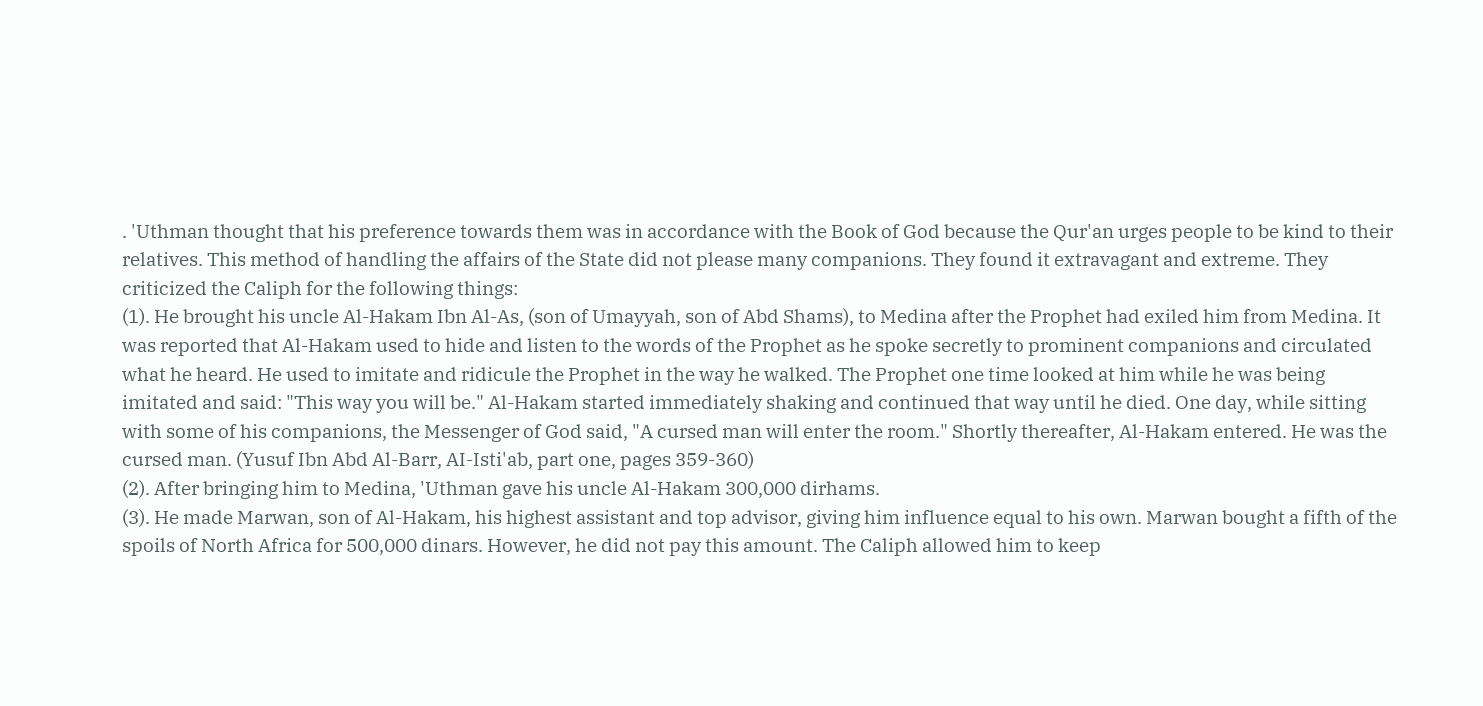. 'Uthman thought that his preference towards them was in accordance with the Book of God because the Qur'an urges people to be kind to their relatives. This method of handling the affairs of the State did not please many companions. They found it extravagant and extreme. They criticized the Caliph for the following things:
(1). He brought his uncle Al-Hakam Ibn Al-As, (son of Umayyah, son of Abd Shams), to Medina after the Prophet had exiled him from Medina. It was reported that Al-Hakam used to hide and listen to the words of the Prophet as he spoke secretly to prominent companions and circulated what he heard. He used to imitate and ridicule the Prophet in the way he walked. The Prophet one time looked at him while he was being imitated and said: "This way you will be." Al-Hakam started immediately shaking and continued that way until he died. One day, while sitting with some of his companions, the Messenger of God said, "A cursed man will enter the room." Shortly thereafter, Al-Hakam entered. He was the cursed man. (Yusuf Ibn Abd Al-Barr, AI-Isti'ab, part one, pages 359-360)
(2). After bringing him to Medina, 'Uthman gave his uncle Al-Hakam 300,000 dirhams.
(3). He made Marwan, son of Al-Hakam, his highest assistant and top advisor, giving him influence equal to his own. Marwan bought a fifth of the spoils of North Africa for 500,000 dinars. However, he did not pay this amount. The Caliph allowed him to keep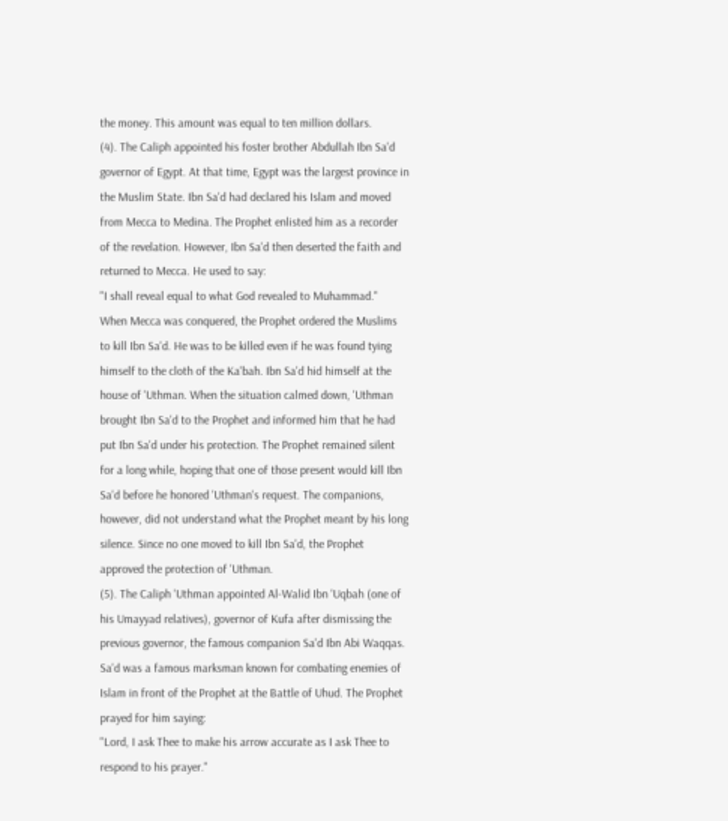the money. This amount was equal to ten million dollars.
(4). The Caliph appointed his foster brother Abdullah Ibn Sa'd governor of Egypt. At that time, Egypt was the largest province in the Muslim State. Ibn Sa'd had declared his Islam and moved from Mecca to Medina. The Prophet enlisted him as a recorder of the revelation. However, Ibn Sa'd then deserted the faith and returned to Mecca. He used to say:
"I shall reveal equal to what God revealed to Muhammad."
When Mecca was conquered, the Prophet ordered the Muslims to kill Ibn Sa'd. He was to be killed even if he was found tying himself to the cloth of the Ka'bah. Ibn Sa'd hid himself at the house of 'Uthman. When the situation calmed down, 'Uthman brought Ibn Sa'd to the Prophet and informed him that he had put Ibn Sa'd under his protection. The Prophet remained silent for a long while, hoping that one of those present would kill Ibn Sa'd before he honored 'Uthman's request. The companions, however, did not understand what the Prophet meant by his long silence. Since no one moved to kill Ibn Sa'd, the Prophet approved the protection of 'Uthman.
(5). The Caliph 'Uthman appointed Al-Walid Ibn 'Uqbah (one of his Umayyad relatives), governor of Kufa after dismissing the previous governor, the famous companion Sa'd Ibn Abi Waqqas. Sa'd was a famous marksman known for combating enemies of Islam in front of the Prophet at the Battle of Uhud. The Prophet prayed for him saying:
"Lord, I ask Thee to make his arrow accurate as I ask Thee to respond to his prayer."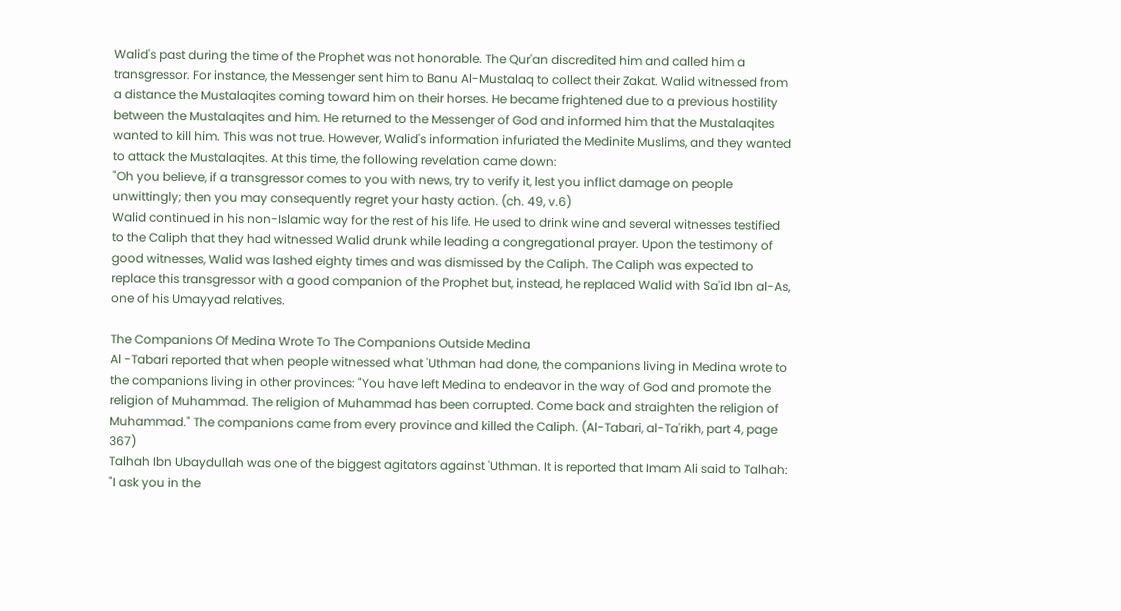Walid's past during the time of the Prophet was not honorable. The Qur'an discredited him and called him a transgressor. For instance, the Messenger sent him to Banu Al-Mustalaq to collect their Zakat. Walid witnessed from a distance the Mustalaqites coming toward him on their horses. He became frightened due to a previous hostility between the Mustalaqites and him. He returned to the Messenger of God and informed him that the Mustalaqites wanted to kill him. This was not true. However, Walid's information infuriated the Medinite Muslims, and they wanted to attack the Mustalaqites. At this time, the following revelation came down:
"Oh you believe, if a transgressor comes to you with news, try to verify it, lest you inflict damage on people unwittingly; then you may consequently regret your hasty action. (ch. 49, v.6)
Walid continued in his non-Islamic way for the rest of his life. He used to drink wine and several witnesses testified to the Caliph that they had witnessed Walid drunk while leading a congregational prayer. Upon the testimony of good witnesses, Walid was lashed eighty times and was dismissed by the Caliph. The Caliph was expected to replace this transgressor with a good companion of the Prophet but, instead, he replaced Walid with Sa'id Ibn al-As, one of his Umayyad relatives.

The Companions Of Medina Wrote To The Companions Outside Medina
Al -Tabari reported that when people witnessed what 'Uthman had done, the companions living in Medina wrote to the companions living in other provinces: "You have left Medina to endeavor in the way of God and promote the religion of Muhammad. The religion of Muhammad has been corrupted. Come back and straighten the religion of Muhammad." The companions came from every province and killed the Caliph. (Al-Tabari, al-Ta'rikh, part 4, page 367)
Talhah Ibn Ubaydullah was one of the biggest agitators against 'Uthman. It is reported that Imam Ali said to Talhah:
"I ask you in the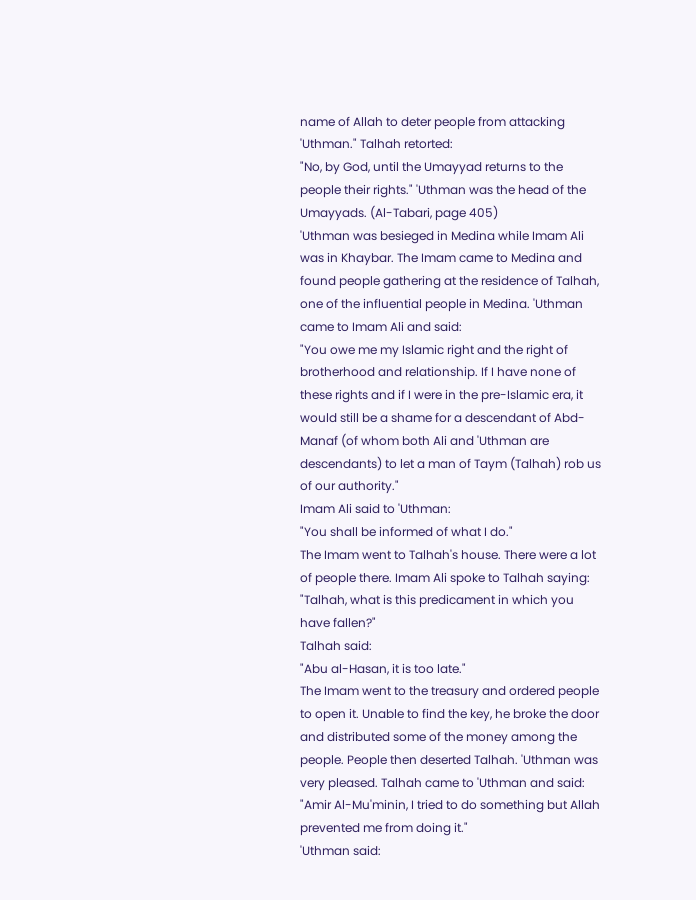name of Allah to deter people from attacking 'Uthman." Talhah retorted:
"No, by God, until the Umayyad returns to the people their rights." 'Uthman was the head of the Umayyads. (Al-Tabari, page 405)
'Uthman was besieged in Medina while Imam Ali was in Khaybar. The Imam came to Medina and found people gathering at the residence of Talhah, one of the influential people in Medina. 'Uthman came to Imam Ali and said:
"You owe me my Islamic right and the right of brotherhood and relationship. If I have none of these rights and if I were in the pre-Islamic era, it would still be a shame for a descendant of Abd-Manaf (of whom both Ali and 'Uthman are descendants) to let a man of Taym (Talhah) rob us of our authority."
Imam Ali said to 'Uthman:
"You shall be informed of what I do."
The Imam went to Talhah's house. There were a lot of people there. Imam Ali spoke to Talhah saying:
"Talhah, what is this predicament in which you have fallen?"
Talhah said:
"Abu al-Hasan, it is too late."
The Imam went to the treasury and ordered people to open it. Unable to find the key, he broke the door and distributed some of the money among the people. People then deserted Talhah. 'Uthman was very pleased. Talhah came to 'Uthman and said:
"Amir Al-Mu'minin, I tried to do something but Allah prevented me from doing it."
'Uthman said: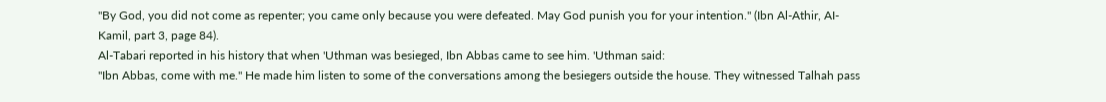"By God, you did not come as repenter; you came only because you were defeated. May God punish you for your intention." (Ibn Al-Athir, AI-Kamil, part 3, page 84).
Al-Tabari reported in his history that when 'Uthman was besieged, Ibn Abbas came to see him. 'Uthman said:
"Ibn Abbas, come with me." He made him listen to some of the conversations among the besiegers outside the house. They witnessed Talhah pass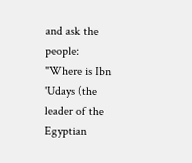and ask the people:
"Where is Ibn 'Udays (the leader of the Egyptian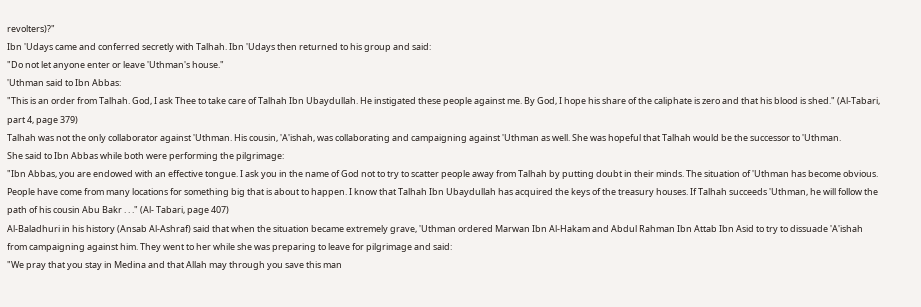revolters)?"
Ibn 'Udays came and conferred secretly with Talhah. Ibn 'Udays then returned to his group and said:
"Do not let anyone enter or leave 'Uthman's house."
'Uthman said to Ibn Abbas:
"This is an order from Talhah. God, I ask Thee to take care of Talhah Ibn Ubaydullah. He instigated these people against me. By God, I hope his share of the caliphate is zero and that his blood is shed." (Al-Tabari, part 4, page 379)
Talhah was not the only collaborator against 'Uthman. His cousin, 'A'ishah, was collaborating and campaigning against 'Uthman as well. She was hopeful that Talhah would be the successor to 'Uthman.
She said to Ibn Abbas while both were performing the pilgrimage:
"Ibn Abbas, you are endowed with an effective tongue. I ask you in the name of God not to try to scatter people away from Talhah by putting doubt in their minds. The situation of 'Uthman has become obvious. People have come from many locations for something big that is about to happen. I know that Talhah Ibn Ubaydullah has acquired the keys of the treasury houses. If Talhah succeeds 'Uthman, he will follow the path of his cousin Abu Bakr . . ." (Al- Tabari, page 407)
Al-Baladhuri in his history (Ansab Al-Ashraf) said that when the situation became extremely grave, 'Uthman ordered Marwan Ibn Al-Hakam and Abdul Rahman Ibn Attab Ibn Asid to try to dissuade 'A'ishah from campaigning against him. They went to her while she was preparing to leave for pilgrimage and said:
"We pray that you stay in Medina and that Allah may through you save this man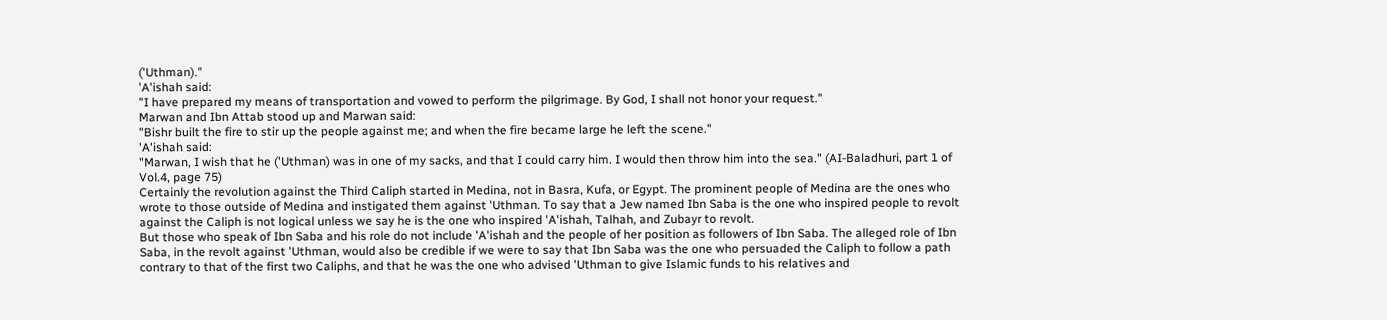('Uthman)."
'A'ishah said:
"I have prepared my means of transportation and vowed to perform the pilgrimage. By God, I shall not honor your request."
Marwan and Ibn Attab stood up and Marwan said:
"Bishr built the fire to stir up the people against me; and when the fire became large he left the scene."
'A'ishah said:
"Marwan, I wish that he ('Uthman) was in one of my sacks, and that I could carry him. I would then throw him into the sea." (AI-Baladhuri, part 1 of Vol.4, page 75)
Certainly the revolution against the Third Caliph started in Medina, not in Basra, Kufa, or Egypt. The prominent people of Medina are the ones who wrote to those outside of Medina and instigated them against 'Uthman. To say that a Jew named Ibn Saba is the one who inspired people to revolt against the Caliph is not logical unless we say he is the one who inspired 'A'ishah, Talhah, and Zubayr to revolt.
But those who speak of Ibn Saba and his role do not include 'A'ishah and the people of her position as followers of Ibn Saba. The alleged role of Ibn Saba, in the revolt against 'Uthman, would also be credible if we were to say that Ibn Saba was the one who persuaded the Caliph to follow a path contrary to that of the first two Caliphs, and that he was the one who advised 'Uthman to give Islamic funds to his relatives and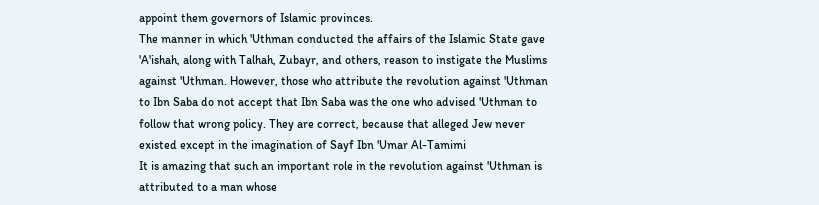appoint them governors of Islamic provinces.
The manner in which 'Uthman conducted the affairs of the Islamic State gave 'A'ishah, along with Talhah, Zubayr, and others, reason to instigate the Muslims against 'Uthman. However, those who attribute the revolution against 'Uthman to Ibn Saba do not accept that Ibn Saba was the one who advised 'Uthman to follow that wrong policy. They are correct, because that alleged Jew never existed except in the imagination of Sayf Ibn 'Umar Al-Tamimi
It is amazing that such an important role in the revolution against 'Uthman is attributed to a man whose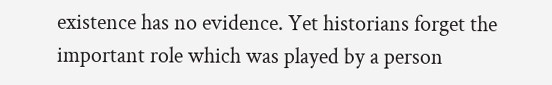existence has no evidence. Yet historians forget the important role which was played by a person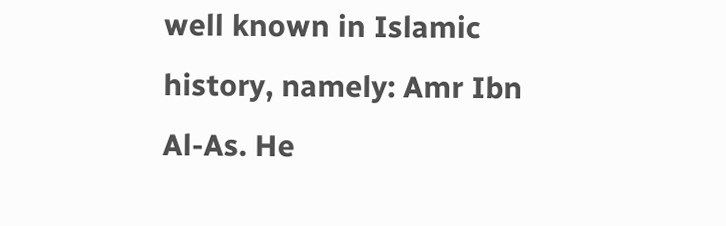well known in Islamic history, namely: Amr Ibn Al-As. He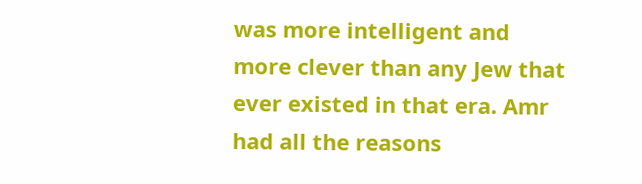was more intelligent and more clever than any Jew that ever existed in that era. Amr had all the reasons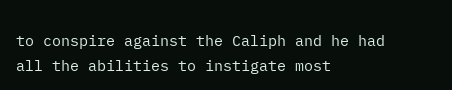to conspire against the Caliph and he had all the abilities to instigate most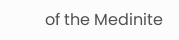of the Medinite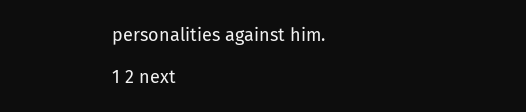personalities against him.

1 2 next